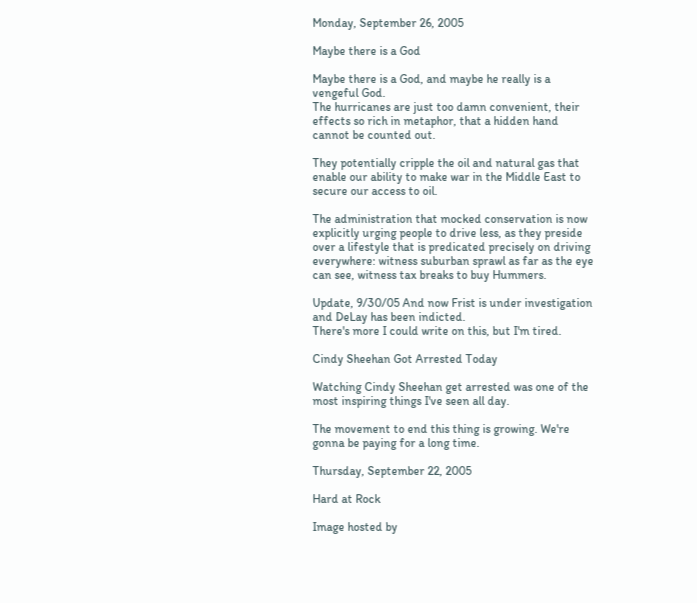Monday, September 26, 2005

Maybe there is a God

Maybe there is a God, and maybe he really is a vengeful God.
The hurricanes are just too damn convenient, their effects so rich in metaphor, that a hidden hand cannot be counted out.

They potentially cripple the oil and natural gas that enable our ability to make war in the Middle East to secure our access to oil.

The administration that mocked conservation is now explicitly urging people to drive less, as they preside over a lifestyle that is predicated precisely on driving everywhere: witness suburban sprawl as far as the eye can see, witness tax breaks to buy Hummers.

Update, 9/30/05 And now Frist is under investigation and DeLay has been indicted.
There's more I could write on this, but I'm tired.

Cindy Sheehan Got Arrested Today

Watching Cindy Sheehan get arrested was one of the most inspiring things I've seen all day.

The movement to end this thing is growing. We're gonna be paying for a long time.

Thursday, September 22, 2005

Hard at Rock

Image hosted by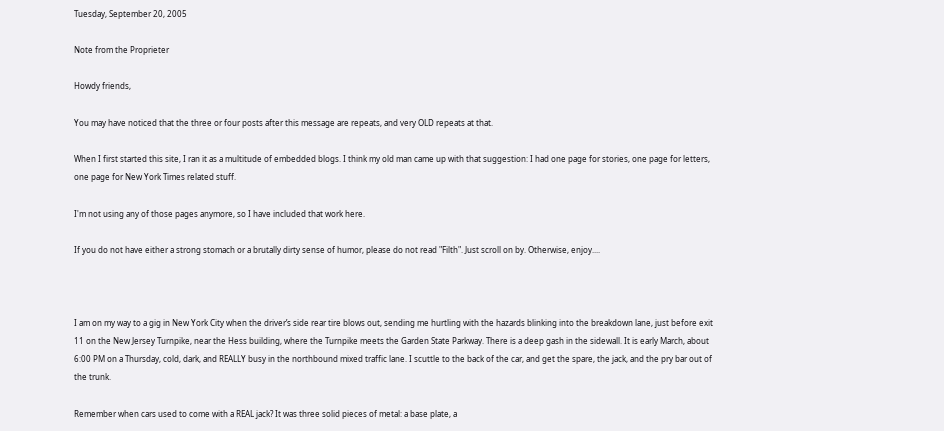Tuesday, September 20, 2005

Note from the Proprieter

Howdy friends,

You may have noticed that the three or four posts after this message are repeats, and very OLD repeats at that.

When I first started this site, I ran it as a multitude of embedded blogs. I think my old man came up with that suggestion: I had one page for stories, one page for letters, one page for New York Times related stuff.

I'm not using any of those pages anymore, so I have included that work here.

If you do not have either a strong stomach or a brutally dirty sense of humor, please do not read "Filth". Just scroll on by. Otherwise, enjoy....



I am on my way to a gig in New York City when the driver’s side rear tire blows out, sending me hurtling with the hazards blinking into the breakdown lane, just before exit 11 on the New Jersey Turnpike, near the Hess building, where the Turnpike meets the Garden State Parkway. There is a deep gash in the sidewall. It is early March, about 6:00 PM on a Thursday, cold, dark, and REALLY busy in the northbound mixed traffic lane. I scuttle to the back of the car, and get the spare, the jack, and the pry bar out of the trunk.

Remember when cars used to come with a REAL jack? It was three solid pieces of metal: a base plate, a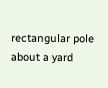rectangular pole about a yard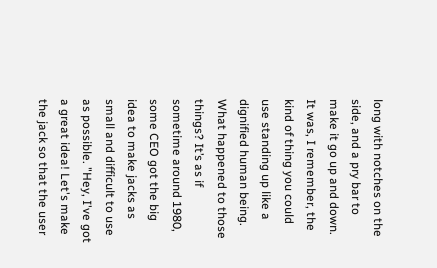long with notches on the side, and a pry bar to make it go up and down. It was, I remember, the kind of thing you could use standing up like a dignified human being. What happened to those things? It’s as if sometime around 1980, some CEO got the big idea to make jacks as small and difficult to use as possible. "Hey, I've got a great idea! Let's make the jack so that the user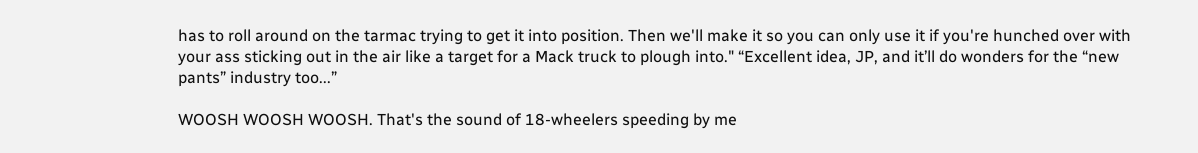has to roll around on the tarmac trying to get it into position. Then we'll make it so you can only use it if you're hunched over with your ass sticking out in the air like a target for a Mack truck to plough into." “Excellent idea, JP, and it’ll do wonders for the “new pants” industry too...”

WOOSH WOOSH WOOSH. That's the sound of 18-wheelers speeding by me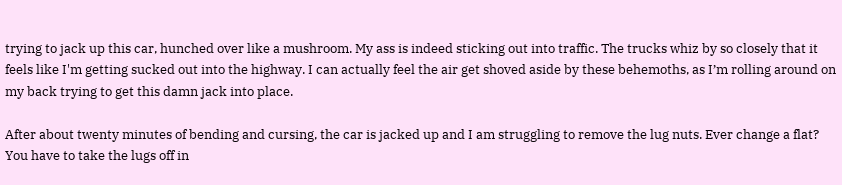trying to jack up this car, hunched over like a mushroom. My ass is indeed sticking out into traffic. The trucks whiz by so closely that it feels like I'm getting sucked out into the highway. I can actually feel the air get shoved aside by these behemoths, as I’m rolling around on my back trying to get this damn jack into place.

After about twenty minutes of bending and cursing, the car is jacked up and I am struggling to remove the lug nuts. Ever change a flat? You have to take the lugs off in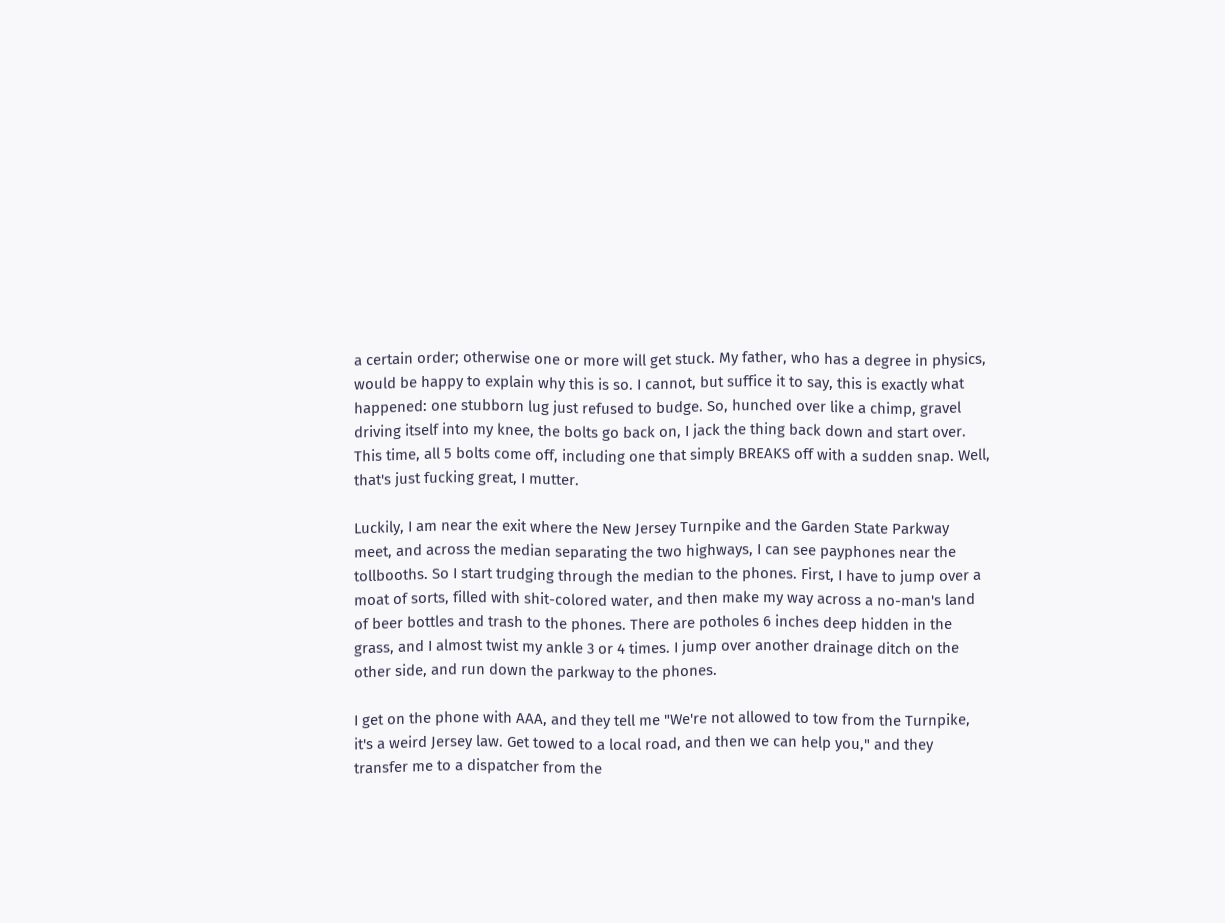a certain order; otherwise one or more will get stuck. My father, who has a degree in physics, would be happy to explain why this is so. I cannot, but suffice it to say, this is exactly what happened: one stubborn lug just refused to budge. So, hunched over like a chimp, gravel driving itself into my knee, the bolts go back on, I jack the thing back down and start over. This time, all 5 bolts come off, including one that simply BREAKS off with a sudden snap. Well, that's just fucking great, I mutter.

Luckily, I am near the exit where the New Jersey Turnpike and the Garden State Parkway meet, and across the median separating the two highways, I can see payphones near the tollbooths. So I start trudging through the median to the phones. First, I have to jump over a moat of sorts, filled with shit-colored water, and then make my way across a no-man's land of beer bottles and trash to the phones. There are potholes 6 inches deep hidden in the grass, and I almost twist my ankle 3 or 4 times. I jump over another drainage ditch on the other side, and run down the parkway to the phones.

I get on the phone with AAA, and they tell me "We're not allowed to tow from the Turnpike, it's a weird Jersey law. Get towed to a local road, and then we can help you," and they transfer me to a dispatcher from the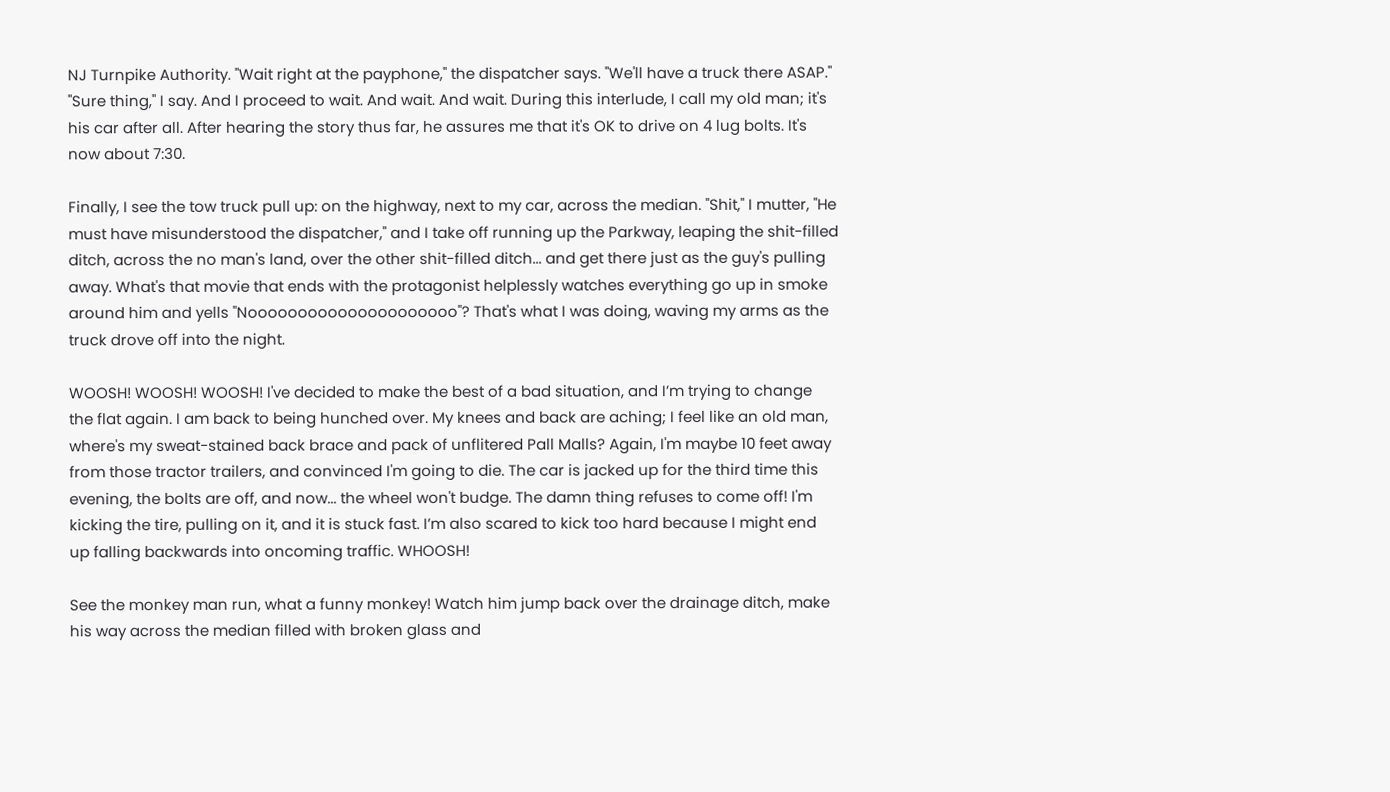NJ Turnpike Authority. "Wait right at the payphone," the dispatcher says. "We'll have a truck there ASAP." "Sure thing," I say. And I proceed to wait. And wait. And wait. During this interlude, I call my old man; it's his car after all. After hearing the story thus far, he assures me that it's OK to drive on 4 lug bolts. It's now about 7:30.

Finally, I see the tow truck pull up: on the highway, next to my car, across the median. "Shit," I mutter, "He must have misunderstood the dispatcher," and I take off running up the Parkway, leaping the shit-filled ditch, across the no man's land, over the other shit-filled ditch... and get there just as the guy's pulling away. What's that movie that ends with the protagonist helplessly watches everything go up in smoke around him and yells "Nooooooooooooooooooooo"? That's what I was doing, waving my arms as the truck drove off into the night.

WOOSH! WOOSH! WOOSH! I've decided to make the best of a bad situation, and I’m trying to change the flat again. I am back to being hunched over. My knees and back are aching; I feel like an old man, where's my sweat-stained back brace and pack of unflitered Pall Malls? Again, I'm maybe 10 feet away from those tractor trailers, and convinced I'm going to die. The car is jacked up for the third time this evening, the bolts are off, and now... the wheel won't budge. The damn thing refuses to come off! I'm kicking the tire, pulling on it, and it is stuck fast. I’m also scared to kick too hard because I might end up falling backwards into oncoming traffic. WHOOSH!

See the monkey man run, what a funny monkey! Watch him jump back over the drainage ditch, make his way across the median filled with broken glass and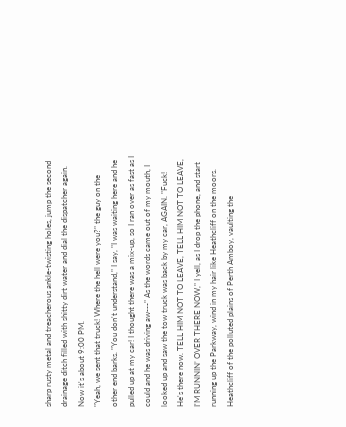sharp rusty metal and treacherous ankle-twisting holes, jump the second drainage ditch filled with shitty dirt water and dial the dispatcher again. Now it's about 9:00 PM.
"Yeah, we sent that truck! Where the hell were you?" the guy on the other end barks. "You don't understand," I say, "I was waiting here and he pulled up at my car! I thought there was a mix-up, so I ran over as fast as I could and he was driving aw---" As the words came out of my mouth, I looked up and saw the tow truck was back by my car, AGAIN. "Fuck! He's there now. TELL HIM NOT TO LEAVE, TELL HIM NOT TO LEAVE, I'M RUNNIN’ OVER THERE NOW," I yell, as I drop the phone, and start running up the Parkway, wind in my hair like Heathcliff on the moors. Heathcliff of the polluted plains of Perth Amboy, vaulting the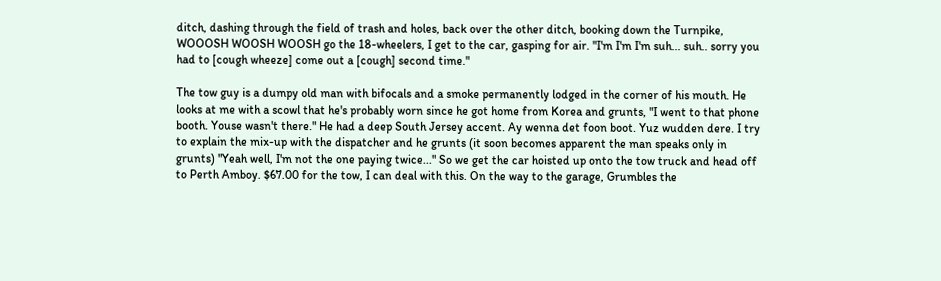ditch, dashing through the field of trash and holes, back over the other ditch, booking down the Turnpike, WOOOSH WOOSH WOOSH go the 18-wheelers, I get to the car, gasping for air. "I'm I'm I'm suh... suh.. sorry you had to [cough wheeze] come out a [cough] second time."

The tow guy is a dumpy old man with bifocals and a smoke permanently lodged in the corner of his mouth. He looks at me with a scowl that he's probably worn since he got home from Korea and grunts, "I went to that phone booth. Youse wasn't there." He had a deep South Jersey accent. Ay wenna det foon boot. Yuz wudden dere. I try to explain the mix-up with the dispatcher and he grunts (it soon becomes apparent the man speaks only in grunts) "Yeah well, I'm not the one paying twice..." So we get the car hoisted up onto the tow truck and head off to Perth Amboy. $67.00 for the tow, I can deal with this. On the way to the garage, Grumbles the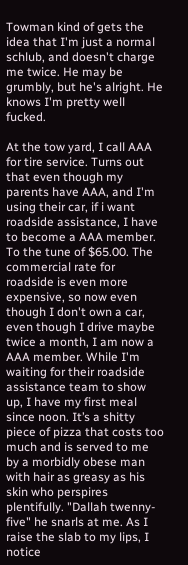Towman kind of gets the idea that I'm just a normal schlub, and doesn't charge me twice. He may be grumbly, but he's alright. He knows I'm pretty well fucked.

At the tow yard, I call AAA for tire service. Turns out that even though my parents have AAA, and I'm using their car, if i want roadside assistance, I have to become a AAA member. To the tune of $65.00. The commercial rate for roadside is even more expensive, so now even though I don't own a car, even though I drive maybe twice a month, I am now a AAA member. While I'm waiting for their roadside assistance team to show up, I have my first meal since noon. It’s a shitty piece of pizza that costs too much and is served to me by a morbidly obese man with hair as greasy as his skin who perspires plentifully. "Dallah twenny-five" he snarls at me. As I raise the slab to my lips, I notice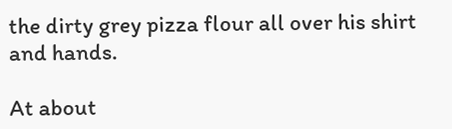the dirty grey pizza flour all over his shirt and hands.

At about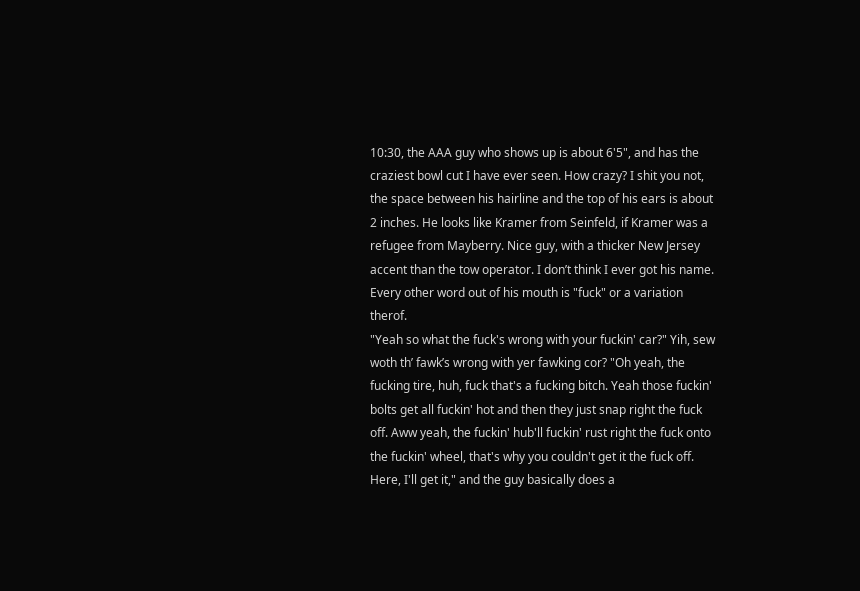10:30, the AAA guy who shows up is about 6'5", and has the craziest bowl cut I have ever seen. How crazy? I shit you not, the space between his hairline and the top of his ears is about 2 inches. He looks like Kramer from Seinfeld, if Kramer was a refugee from Mayberry. Nice guy, with a thicker New Jersey accent than the tow operator. I don’t think I ever got his name. Every other word out of his mouth is "fuck" or a variation therof.
"Yeah so what the fuck's wrong with your fuckin' car?" Yih, sew woth th’ fawk’s wrong with yer fawking cor? "Oh yeah, the fucking tire, huh, fuck that's a fucking bitch. Yeah those fuckin' bolts get all fuckin' hot and then they just snap right the fuck off. Aww yeah, the fuckin' hub'll fuckin' rust right the fuck onto the fuckin' wheel, that's why you couldn't get it the fuck off. Here, I'll get it," and the guy basically does a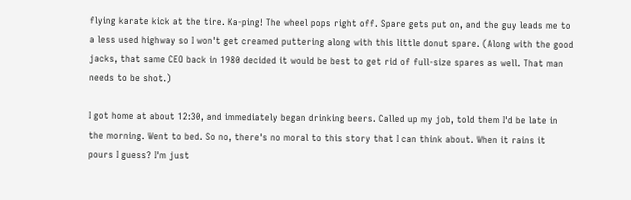flying karate kick at the tire. Ka-ping! The wheel pops right off. Spare gets put on, and the guy leads me to a less used highway so I won't get creamed puttering along with this little donut spare. (Along with the good jacks, that same CEO back in 1980 decided it would be best to get rid of full-size spares as well. That man needs to be shot.)

I got home at about 12:30, and immediately began drinking beers. Called up my job, told them I'd be late in the morning. Went to bed. So no, there's no moral to this story that I can think about. When it rains it pours I guess? I'm just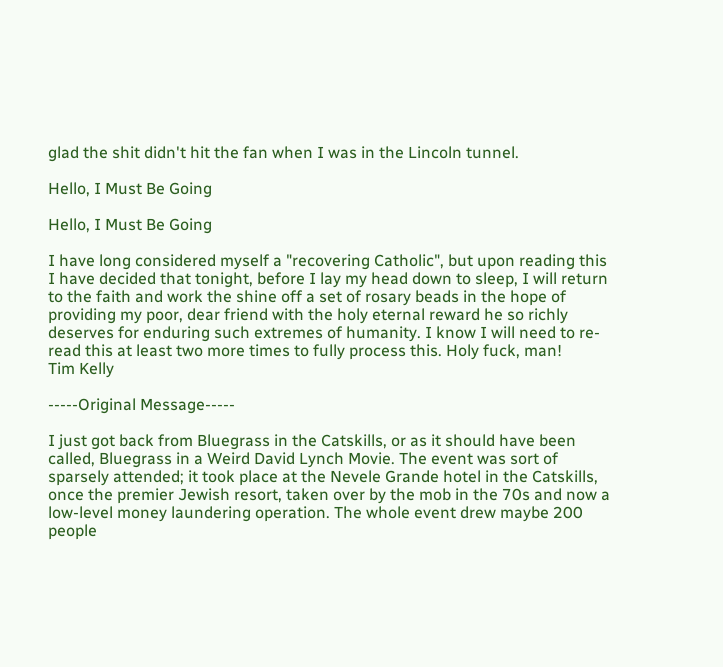glad the shit didn't hit the fan when I was in the Lincoln tunnel.

Hello, I Must Be Going

Hello, I Must Be Going

I have long considered myself a "recovering Catholic", but upon reading this I have decided that tonight, before I lay my head down to sleep, I will return to the faith and work the shine off a set of rosary beads in the hope of providing my poor, dear friend with the holy eternal reward he so richly deserves for enduring such extremes of humanity. I know I will need to re-read this at least two more times to fully process this. Holy fuck, man!
Tim Kelly

-----Original Message-----

I just got back from Bluegrass in the Catskills, or as it should have been called, Bluegrass in a Weird David Lynch Movie. The event was sort of sparsely attended; it took place at the Nevele Grande hotel in the Catskills, once the premier Jewish resort, taken over by the mob in the 70s and now a low-level money laundering operation. The whole event drew maybe 200 people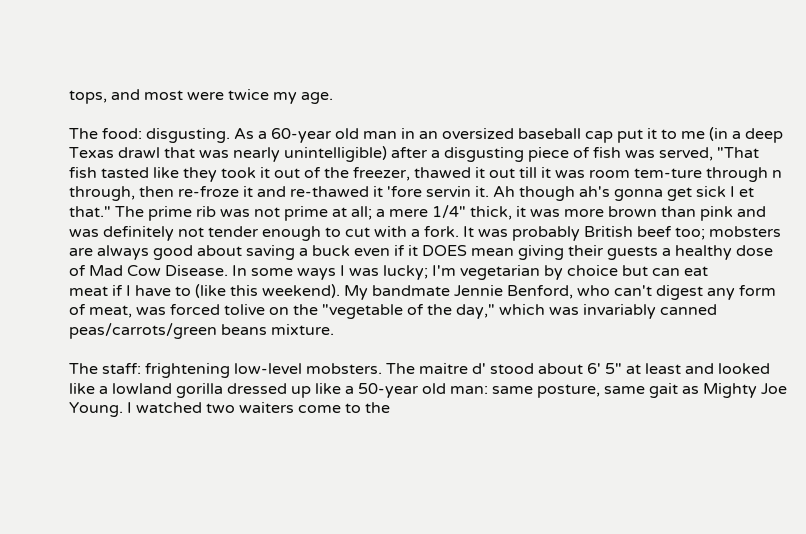tops, and most were twice my age.

The food: disgusting. As a 60-year old man in an oversized baseball cap put it to me (in a deep Texas drawl that was nearly unintelligible) after a disgusting piece of fish was served, "That fish tasted like they took it out of the freezer, thawed it out till it was room tem-ture through n through, then re-froze it and re-thawed it 'fore servin it. Ah though ah's gonna get sick I et that." The prime rib was not prime at all; a mere 1/4" thick, it was more brown than pink and was definitely not tender enough to cut with a fork. It was probably British beef too; mobsters are always good about saving a buck even if it DOES mean giving their guests a healthy dose of Mad Cow Disease. In some ways I was lucky; I'm vegetarian by choice but can eat
meat if I have to (like this weekend). My bandmate Jennie Benford, who can't digest any form of meat, was forced tolive on the "vegetable of the day," which was invariably canned peas/carrots/green beans mixture.

The staff: frightening low-level mobsters. The maitre d' stood about 6' 5" at least and looked like a lowland gorilla dressed up like a 50-year old man: same posture, same gait as Mighty Joe Young. I watched two waiters come to the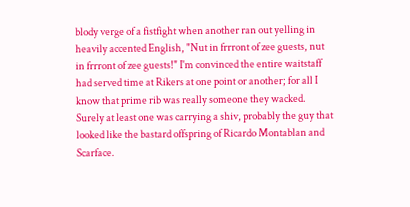blody verge of a fistfight when another ran out yelling in heavily accented English, "Nut in frrront of zee guests, nut in frrront of zee guests!" I'm convinced the entire waitstaff had served time at Rikers at one point or another; for all I know that prime rib was really someone they wacked. Surely at least one was carrying a shiv, probably the guy that looked like the bastard offspring of Ricardo Montablan and Scarface.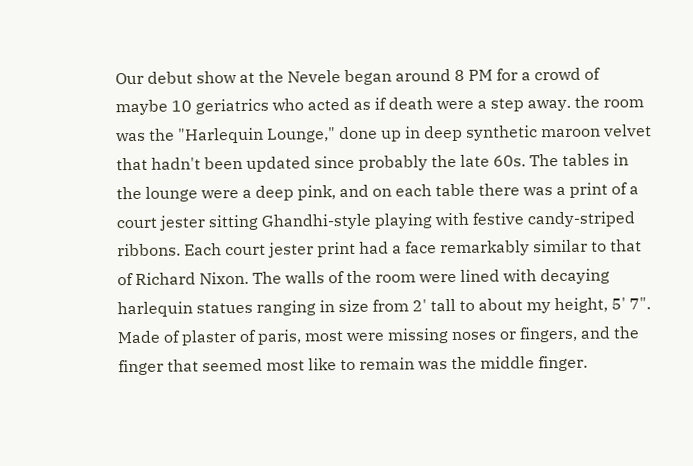Our debut show at the Nevele began around 8 PM for a crowd of maybe 10 geriatrics who acted as if death were a step away. the room was the "Harlequin Lounge," done up in deep synthetic maroon velvet that hadn't been updated since probably the late 60s. The tables in the lounge were a deep pink, and on each table there was a print of a court jester sitting Ghandhi-style playing with festive candy-striped ribbons. Each court jester print had a face remarkably similar to that of Richard Nixon. The walls of the room were lined with decaying harlequin statues ranging in size from 2' tall to about my height, 5' 7". Made of plaster of paris, most were missing noses or fingers, and the finger that seemed most like to remain was the middle finger.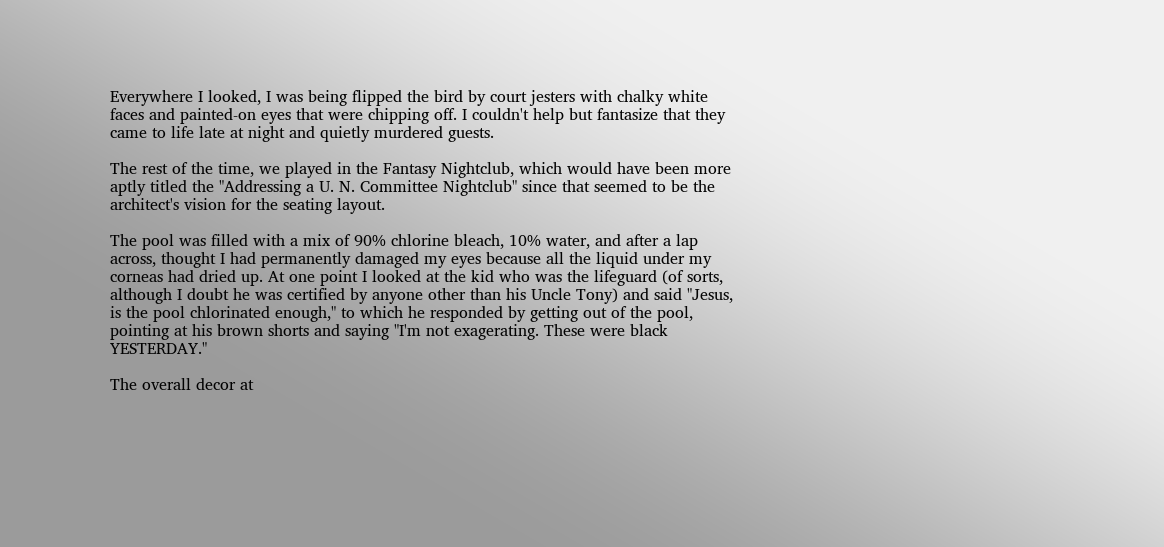Everywhere I looked, I was being flipped the bird by court jesters with chalky white faces and painted-on eyes that were chipping off. I couldn't help but fantasize that they came to life late at night and quietly murdered guests.

The rest of the time, we played in the Fantasy Nightclub, which would have been more aptly titled the "Addressing a U. N. Committee Nightclub" since that seemed to be the architect's vision for the seating layout.

The pool was filled with a mix of 90% chlorine bleach, 10% water, and after a lap across, thought I had permanently damaged my eyes because all the liquid under my corneas had dried up. At one point I looked at the kid who was the lifeguard (of sorts, although I doubt he was certified by anyone other than his Uncle Tony) and said "Jesus, is the pool chlorinated enough," to which he responded by getting out of the pool, pointing at his brown shorts and saying "I'm not exagerating. These were black YESTERDAY."

The overall decor at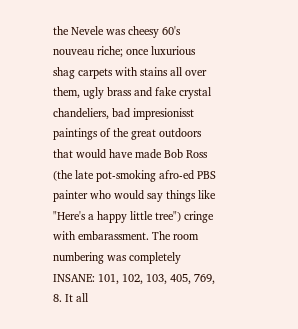the Nevele was cheesy 60's nouveau riche; once luxurious shag carpets with stains all over them, ugly brass and fake crystal chandeliers, bad impresionisst paintings of the great outdoors that would have made Bob Ross (the late pot-smoking afro-ed PBS painter who would say things like "Here's a happy little tree") cringe with embarassment. The room numbering was completely INSANE: 101, 102, 103, 405, 769, 8. It all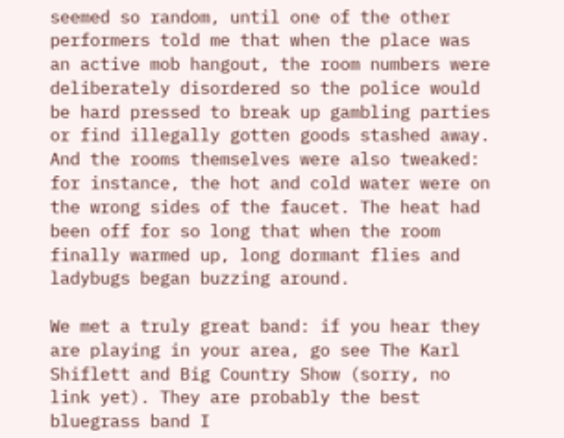seemed so random, until one of the other performers told me that when the place was an active mob hangout, the room numbers were deliberately disordered so the police would be hard pressed to break up gambling parties or find illegally gotten goods stashed away. And the rooms themselves were also tweaked: for instance, the hot and cold water were on the wrong sides of the faucet. The heat had been off for so long that when the room finally warmed up, long dormant flies and ladybugs began buzzing around.

We met a truly great band: if you hear they are playing in your area, go see The Karl Shiflett and Big Country Show (sorry, no link yet). They are probably the best bluegrass band I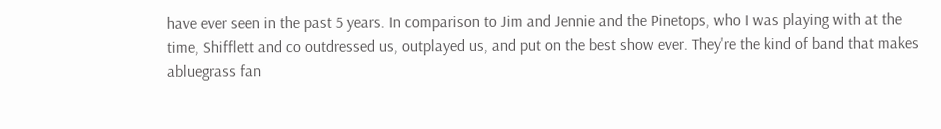have ever seen in the past 5 years. In comparison to Jim and Jennie and the Pinetops, who I was playing with at the time, Shifflett and co outdressed us, outplayed us, and put on the best show ever. They're the kind of band that makes abluegrass fan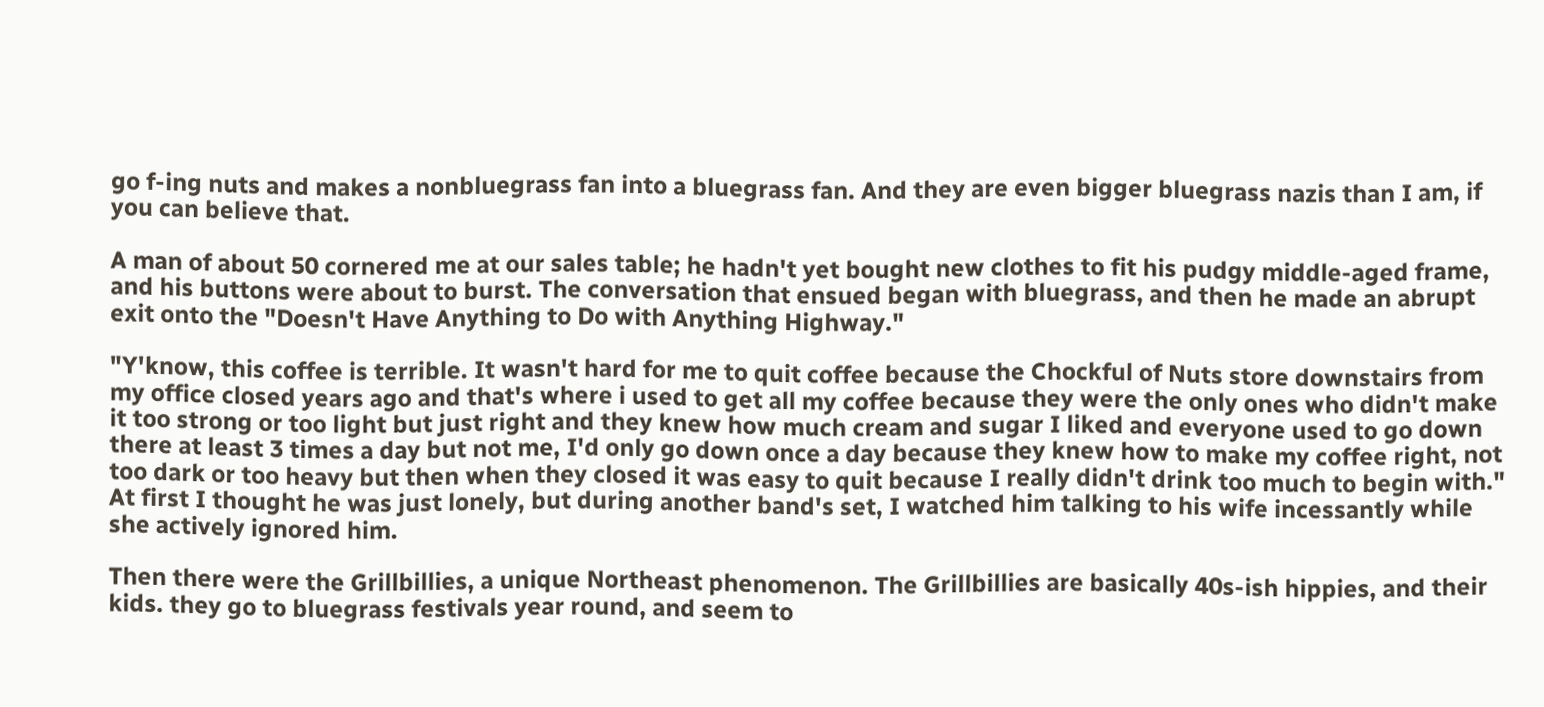go f-ing nuts and makes a nonbluegrass fan into a bluegrass fan. And they are even bigger bluegrass nazis than I am, if you can believe that.

A man of about 50 cornered me at our sales table; he hadn't yet bought new clothes to fit his pudgy middle-aged frame, and his buttons were about to burst. The conversation that ensued began with bluegrass, and then he made an abrupt exit onto the "Doesn't Have Anything to Do with Anything Highway."

"Y'know, this coffee is terrible. It wasn't hard for me to quit coffee because the Chockful of Nuts store downstairs from my office closed years ago and that's where i used to get all my coffee because they were the only ones who didn't make it too strong or too light but just right and they knew how much cream and sugar I liked and everyone used to go down there at least 3 times a day but not me, I'd only go down once a day because they knew how to make my coffee right, not too dark or too heavy but then when they closed it was easy to quit because I really didn't drink too much to begin with." At first I thought he was just lonely, but during another band's set, I watched him talking to his wife incessantly while she actively ignored him.

Then there were the Grillbillies, a unique Northeast phenomenon. The Grillbillies are basically 40s-ish hippies, and their kids. they go to bluegrass festivals year round, and seem to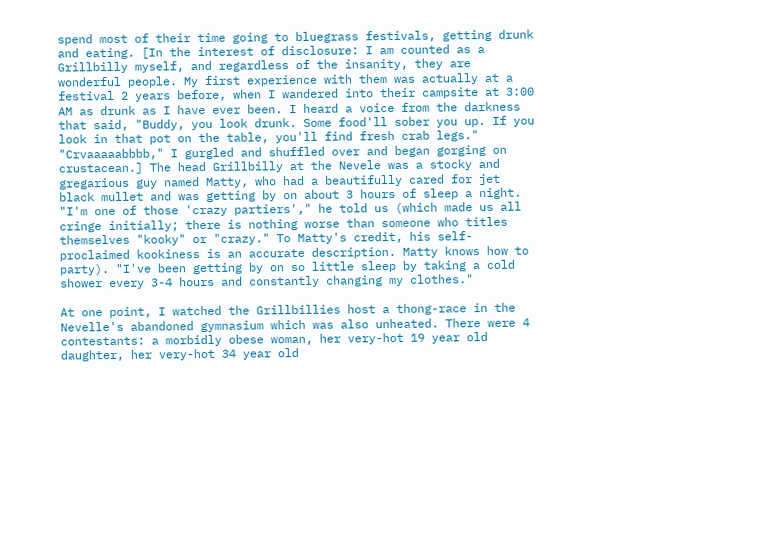spend most of their time going to bluegrass festivals, getting drunk and eating. [In the interest of disclosure: I am counted as a Grillbilly myself, and regardless of the insanity, they are wonderful people. My first experience with them was actually at a festival 2 years before, when I wandered into their campsite at 3:00 AM as drunk as I have ever been. I heard a voice from the darkness that said, "Buddy, you look drunk. Some food'll sober you up. If you look in that pot on the table, you'll find fresh crab legs." "Crvaaaaabbbb," I gurgled and shuffled over and began gorging on crustacean.] The head Grillbilly at the Nevele was a stocky and gregarious guy named Matty, who had a beautifully cared for jet black mullet and was getting by on about 3 hours of sleep a night. "I'm one of those 'crazy partiers'," he told us (which made us all cringe initially; there is nothing worse than someone who titles themselves "kooky" or "crazy." To Matty's credit, his self-proclaimed kookiness is an accurate description. Matty knows how to party). "I've been getting by on so little sleep by taking a cold shower every 3-4 hours and constantly changing my clothes."

At one point, I watched the Grillbillies host a thong-race in the Nevelle's abandoned gymnasium which was also unheated. There were 4 contestants: a morbidly obese woman, her very-hot 19 year old daughter, her very-hot 34 year old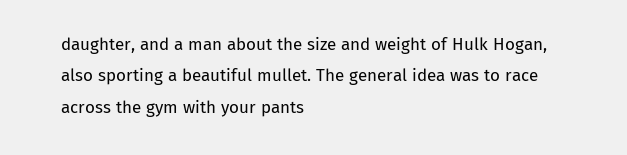daughter, and a man about the size and weight of Hulk Hogan, also sporting a beautiful mullet. The general idea was to race across the gym with your pants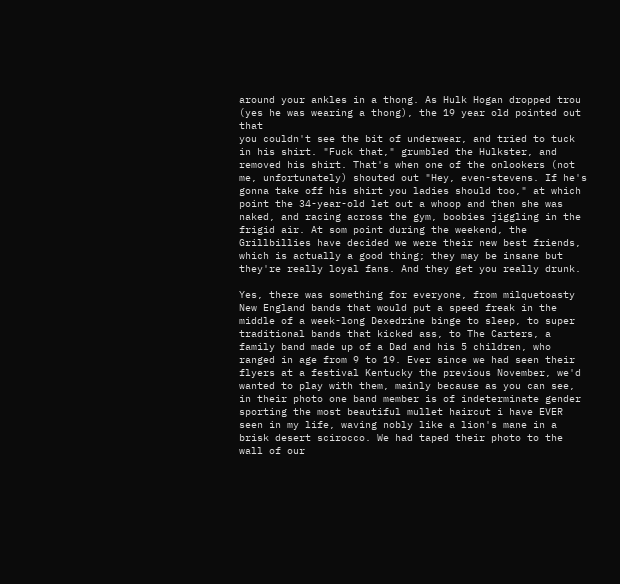around your ankles in a thong. As Hulk Hogan dropped trou (yes he was wearing a thong), the 19 year old pointed out that
you couldn't see the bit of underwear, and tried to tuck in his shirt. "Fuck that," grumbled the Hulkster, and removed his shirt. That's when one of the onlookers (not me, unfortunately) shouted out "Hey, even-stevens. If he's gonna take off his shirt you ladies should too," at which point the 34-year-old let out a whoop and then she was naked, and racing across the gym, boobies jiggling in the frigid air. At som point during the weekend, the Grillbillies have decided we were their new best friends, which is actually a good thing; they may be insane but they're really loyal fans. And they get you really drunk.

Yes, there was something for everyone, from milquetoasty New England bands that would put a speed freak in the middle of a week-long Dexedrine binge to sleep, to super traditional bands that kicked ass, to The Carters, a family band made up of a Dad and his 5 children, who ranged in age from 9 to 19. Ever since we had seen their flyers at a festival Kentucky the previous November, we'd wanted to play with them, mainly because as you can see, in their photo one band member is of indeterminate gender sporting the most beautiful mullet haircut i have EVER seen in my life, waving nobly like a lion's mane in a brisk desert scirocco. We had taped their photo to the wall of our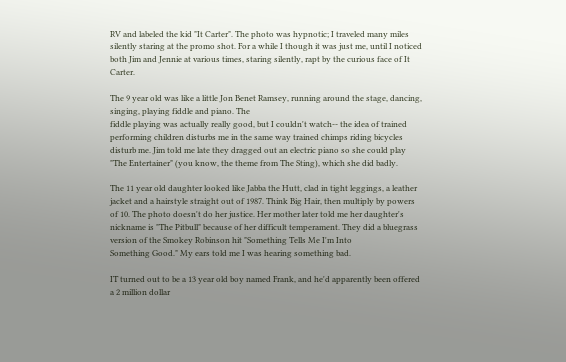RV and labeled the kid "It Carter". The photo was hypnotic; I traveled many miles silently staring at the promo shot. For a while I though it was just me, until I noticed both Jim and Jennie at various times, staring silently, rapt by the curious face of It Carter.

The 9 year old was like a little Jon Benet Ramsey, running around the stage, dancing, singing, playing fiddle and piano. The
fiddle playing was actually really good, but I couldn't watch-- the idea of trained performing children disturbs me in the same way trained chimps riding bicycles disturb me. Jim told me late they dragged out an electric piano so she could play "The Entertainer" (you know, the theme from The Sting), which she did badly.

The 11 year old daughter looked like Jabba the Hutt, clad in tight leggings, a leather jacket and a hairstyle straight out of 1987. Think Big Hair, then multiply by powers of 10. The photo doesn't do her justice. Her mother later told me her daughter's nickname is "The Pitbull" because of her difficult temperament. They did a bluegrass version of the Smokey Robinson hit "Something Tells Me I'm Into
Something Good." My ears told me I was hearing something bad.

IT turned out to be a 13 year old boy named Frank, and he'd apparently been offered a 2 million dollar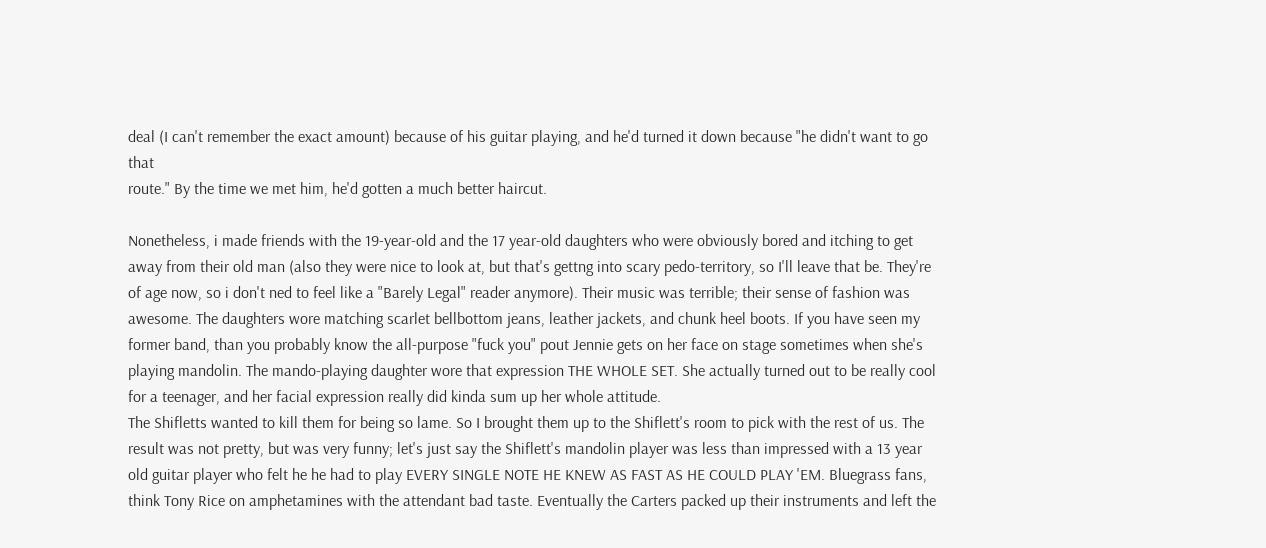deal (I can't remember the exact amount) because of his guitar playing, and he'd turned it down because "he didn't want to go that
route." By the time we met him, he'd gotten a much better haircut.

Nonetheless, i made friends with the 19-year-old and the 17 year-old daughters who were obviously bored and itching to get away from their old man (also they were nice to look at, but that's gettng into scary pedo-territory, so I'll leave that be. They're of age now, so i don't ned to feel like a "Barely Legal" reader anymore). Their music was terrible; their sense of fashion was awesome. The daughters wore matching scarlet bellbottom jeans, leather jackets, and chunk heel boots. If you have seen my former band, than you probably know the all-purpose "fuck you" pout Jennie gets on her face on stage sometimes when she's playing mandolin. The mando-playing daughter wore that expression THE WHOLE SET. She actually turned out to be really cool for a teenager, and her facial expression really did kinda sum up her whole attitude.
The Shifletts wanted to kill them for being so lame. So I brought them up to the Shiflett's room to pick with the rest of us. The result was not pretty, but was very funny; let's just say the Shiflett's mandolin player was less than impressed with a 13 year old guitar player who felt he he had to play EVERY SINGLE NOTE HE KNEW AS FAST AS HE COULD PLAY 'EM. Bluegrass fans, think Tony Rice on amphetamines with the attendant bad taste. Eventually the Carters packed up their instruments and left the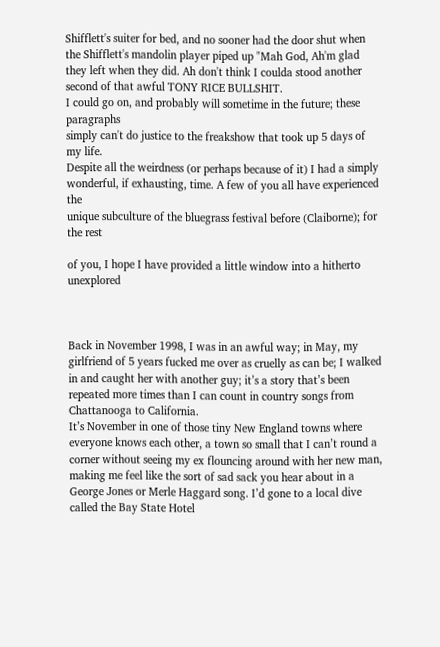Shifflett's suiter for bed, and no sooner had the door shut when the Shifflett's mandolin player piped up "Mah God, Ah'm glad they left when they did. Ah don't think I coulda stood another second of that awful TONY RICE BULLSHIT.
I could go on, and probably will sometime in the future; these paragraphs
simply can't do justice to the freakshow that took up 5 days of my life.
Despite all the weirdness (or perhaps because of it) I had a simply
wonderful, if exhausting, time. A few of you all have experienced the
unique subculture of the bluegrass festival before (Claiborne); for the rest

of you, I hope I have provided a little window into a hitherto unexplored



Back in November 1998, I was in an awful way; in May, my girlfriend of 5 years fucked me over as cruelly as can be; I walked in and caught her with another guy; it’s a story that’s been repeated more times than I can count in country songs from Chattanooga to California.
It’s November in one of those tiny New England towns where everyone knows each other, a town so small that I can’t round a corner without seeing my ex flouncing around with her new man, making me feel like the sort of sad sack you hear about in a George Jones or Merle Haggard song. I’d gone to a local dive called the Bay State Hotel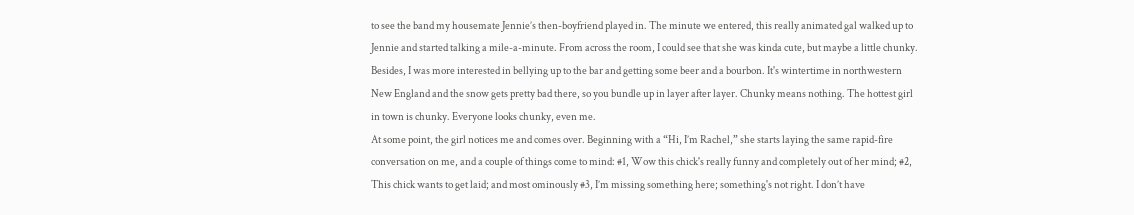to see the band my housemate Jennie’s then-boyfriend played in. The minute we entered, this really animated gal walked up to Jennie and started talking a mile-a-minute. From across the room, I could see that she was kinda cute, but maybe a little chunky. Besides, I was more interested in bellying up to the bar and getting some beer and a bourbon. It's wintertime in northwestern New England and the snow gets pretty bad there, so you bundle up in layer after layer. Chunky means nothing. The hottest girl in town is chunky. Everyone looks chunky, even me.
At some point, the girl notices me and comes over. Beginning with a “Hi, I’m Rachel,” she starts laying the same rapid-fire conversation on me, and a couple of things come to mind: #1, Wow this chick's really funny and completely out of her mind; #2, This chick wants to get laid; and most ominously #3, I’m missing something here; something's not right. I don’t have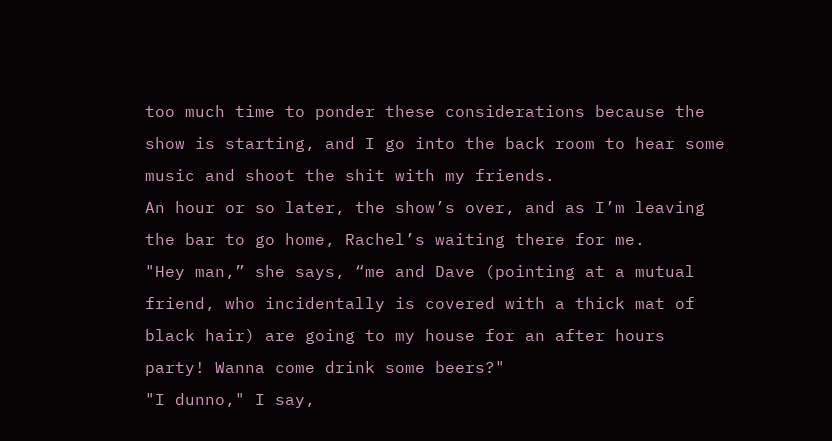too much time to ponder these considerations because the show is starting, and I go into the back room to hear some music and shoot the shit with my friends.
An hour or so later, the show’s over, and as I’m leaving the bar to go home, Rachel’s waiting there for me.
"Hey man,” she says, “me and Dave (pointing at a mutual friend, who incidentally is covered with a thick mat of black hair) are going to my house for an after hours party! Wanna come drink some beers?"
"I dunno," I say,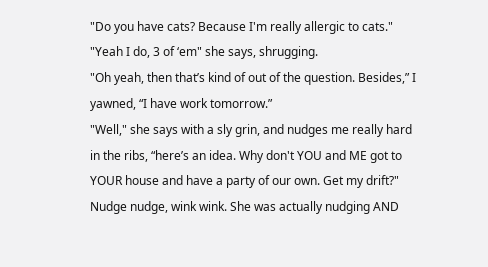"Do you have cats? Because I'm really allergic to cats."
"Yeah I do, 3 of ‘em" she says, shrugging.
"Oh yeah, then that’s kind of out of the question. Besides,” I yawned, “I have work tomorrow.”
"Well," she says with a sly grin, and nudges me really hard in the ribs, “here’s an idea. Why don't YOU and ME got to YOUR house and have a party of our own. Get my drift?" Nudge nudge, wink wink. She was actually nudging AND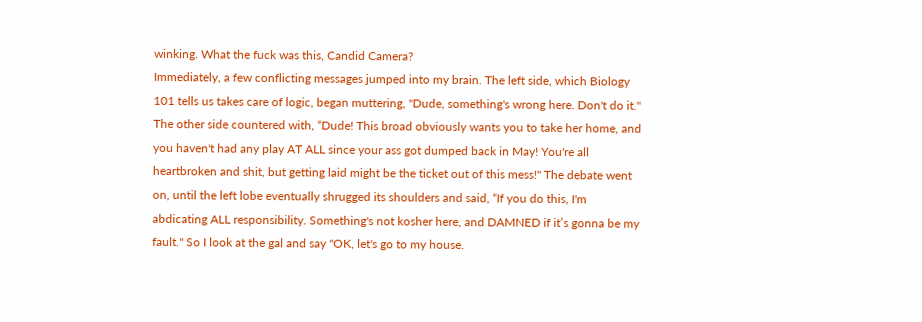winking. What the fuck was this, Candid Camera?
Immediately, a few conflicting messages jumped into my brain. The left side, which Biology 101 tells us takes care of logic, began muttering, "Dude, something's wrong here. Don't do it." The other side countered with, “Dude! This broad obviously wants you to take her home, and you haven't had any play AT ALL since your ass got dumped back in May! You're all heartbroken and shit, but getting laid might be the ticket out of this mess!" The debate went on, until the left lobe eventually shrugged its shoulders and said, “If you do this, I'm abdicating ALL responsibility. Something's not kosher here, and DAMNED if it’s gonna be my fault." So I look at the gal and say "OK, let's go to my house.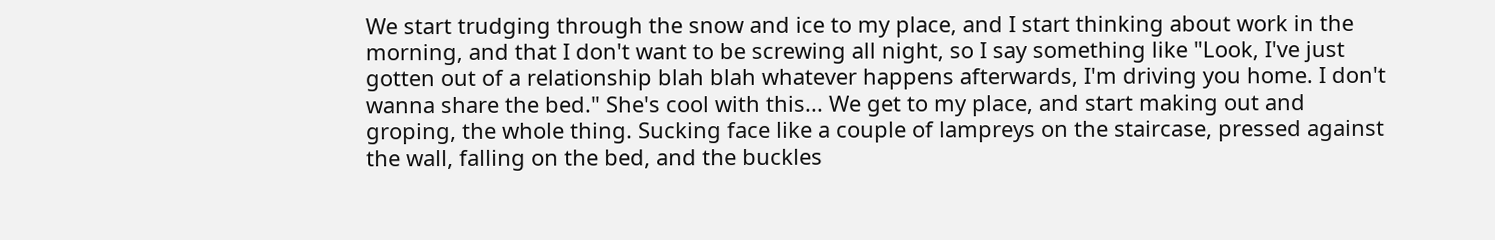We start trudging through the snow and ice to my place, and I start thinking about work in the morning, and that I don't want to be screwing all night, so I say something like "Look, I've just gotten out of a relationship blah blah whatever happens afterwards, I'm driving you home. I don't wanna share the bed." She's cool with this... We get to my place, and start making out and groping, the whole thing. Sucking face like a couple of lampreys on the staircase, pressed against the wall, falling on the bed, and the buckles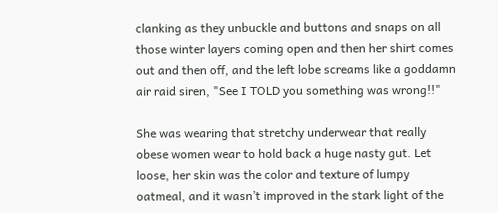clanking as they unbuckle and buttons and snaps on all those winter layers coming open and then her shirt comes out and then off, and the left lobe screams like a goddamn air raid siren, "See I TOLD you something was wrong!!"

She was wearing that stretchy underwear that really obese women wear to hold back a huge nasty gut. Let loose, her skin was the color and texture of lumpy oatmeal, and it wasn’t improved in the stark light of the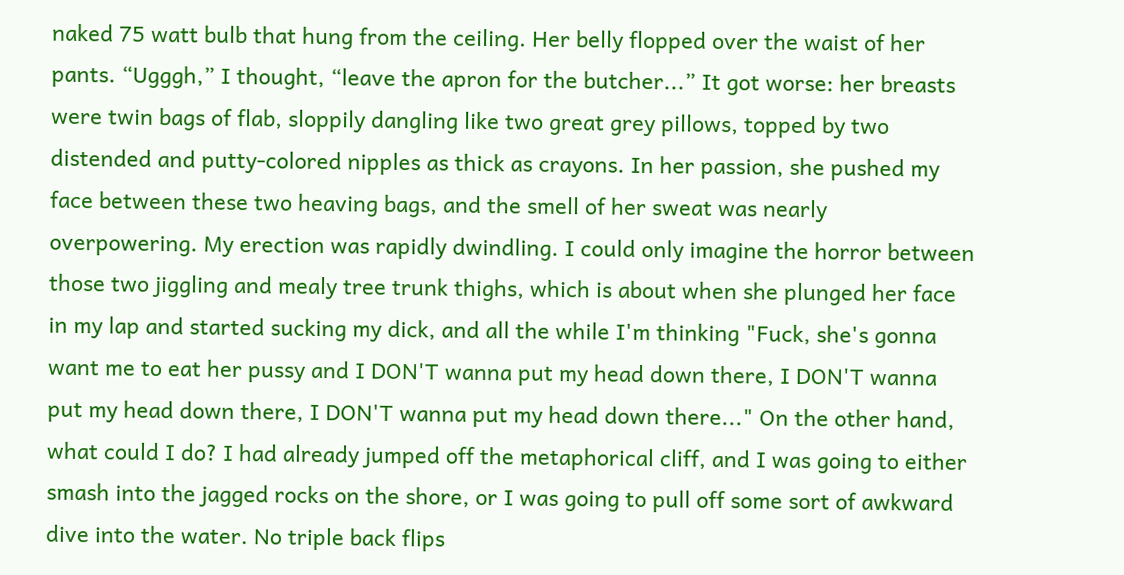naked 75 watt bulb that hung from the ceiling. Her belly flopped over the waist of her pants. “Ugggh,” I thought, “leave the apron for the butcher...” It got worse: her breasts were twin bags of flab, sloppily dangling like two great grey pillows, topped by two distended and putty-colored nipples as thick as crayons. In her passion, she pushed my face between these two heaving bags, and the smell of her sweat was nearly overpowering. My erection was rapidly dwindling. I could only imagine the horror between those two jiggling and mealy tree trunk thighs, which is about when she plunged her face in my lap and started sucking my dick, and all the while I'm thinking "Fuck, she's gonna want me to eat her pussy and I DON'T wanna put my head down there, I DON'T wanna put my head down there, I DON'T wanna put my head down there..." On the other hand, what could I do? I had already jumped off the metaphorical cliff, and I was going to either smash into the jagged rocks on the shore, or I was going to pull off some sort of awkward dive into the water. No triple back flips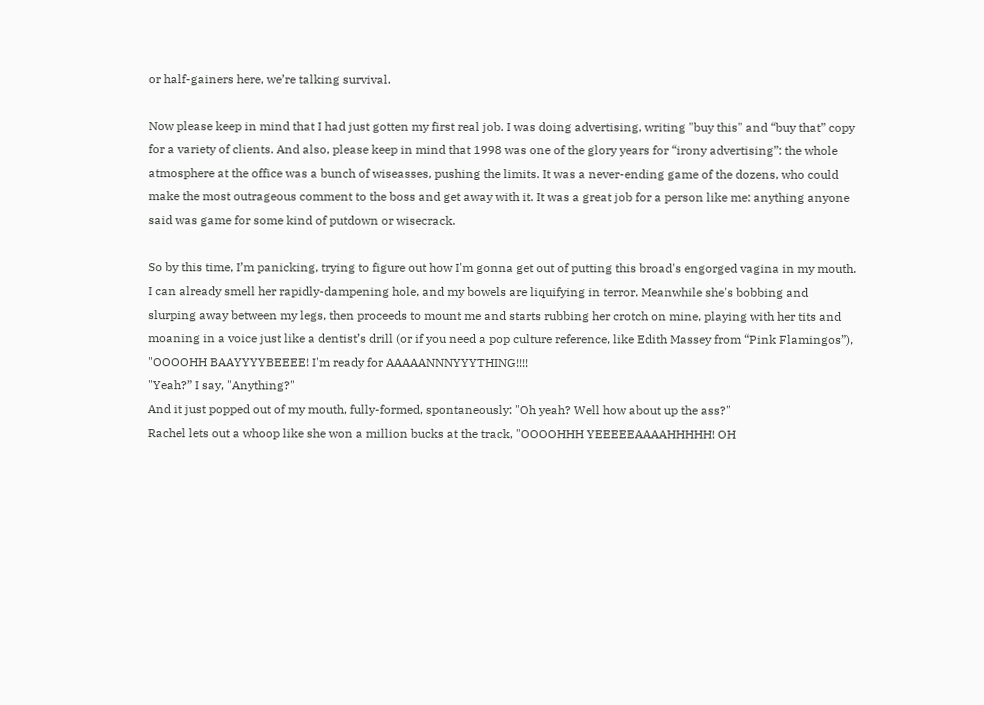or half-gainers here, we’re talking survival.

Now please keep in mind that I had just gotten my first real job. I was doing advertising, writing "buy this" and “buy that” copy for a variety of clients. And also, please keep in mind that 1998 was one of the glory years for “irony advertising”: the whole atmosphere at the office was a bunch of wiseasses, pushing the limits. It was a never-ending game of the dozens, who could make the most outrageous comment to the boss and get away with it. It was a great job for a person like me: anything anyone said was game for some kind of putdown or wisecrack.

So by this time, I’m panicking, trying to figure out how I'm gonna get out of putting this broad's engorged vagina in my mouth. I can already smell her rapidly-dampening hole, and my bowels are liquifying in terror. Meanwhile she's bobbing and slurping away between my legs, then proceeds to mount me and starts rubbing her crotch on mine, playing with her tits and moaning in a voice just like a dentist’s drill (or if you need a pop culture reference, like Edith Massey from “Pink Flamingos”), "OOOOHH BAAYYYYBEEEE! I'm ready for AAAAANNNYYYTHING!!!!
"Yeah?” I say, "Anything?"
And it just popped out of my mouth, fully-formed, spontaneously: "Oh yeah? Well how about up the ass?"
Rachel lets out a whoop like she won a million bucks at the track, "OOOOHHH YEEEEEAAAAHHHHH! OH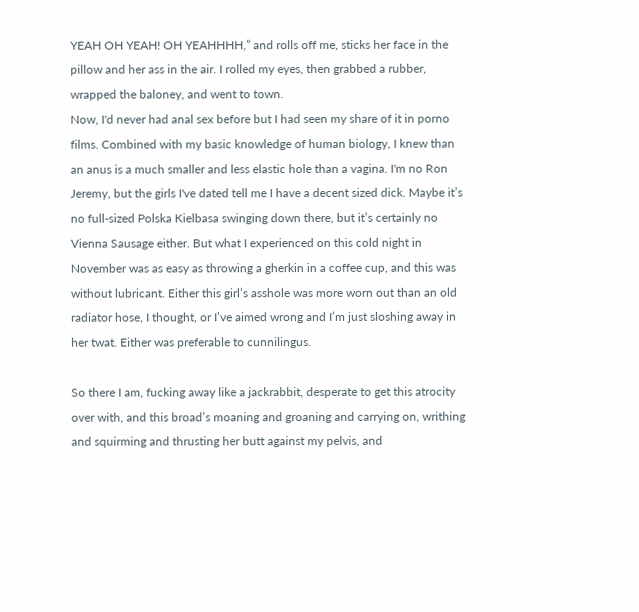YEAH OH YEAH! OH YEAHHHH,” and rolls off me, sticks her face in the pillow and her ass in the air. I rolled my eyes, then grabbed a rubber, wrapped the baloney, and went to town.
Now, I'd never had anal sex before but I had seen my share of it in porno films. Combined with my basic knowledge of human biology, I knew than an anus is a much smaller and less elastic hole than a vagina. I'm no Ron Jeremy, but the girls I've dated tell me I have a decent sized dick. Maybe it’s no full-sized Polska Kielbasa swinging down there, but it’s certainly no Vienna Sausage either. But what I experienced on this cold night in November was as easy as throwing a gherkin in a coffee cup, and this was without lubricant. Either this girl’s asshole was more worn out than an old radiator hose, I thought, or I’ve aimed wrong and I’m just sloshing away in her twat. Either was preferable to cunnilingus.

So there I am, fucking away like a jackrabbit, desperate to get this atrocity over with, and this broad’s moaning and groaning and carrying on, writhing and squirming and thrusting her butt against my pelvis, and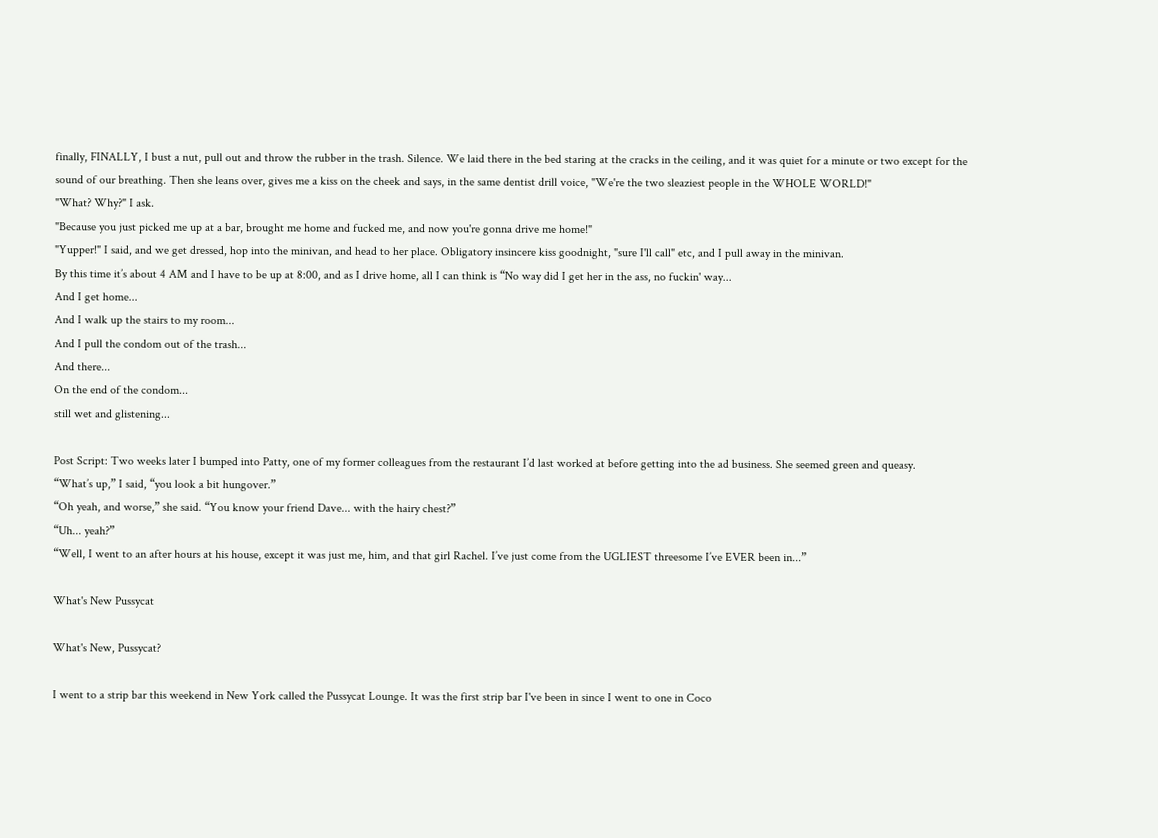finally, FINALLY, I bust a nut, pull out and throw the rubber in the trash. Silence. We laid there in the bed staring at the cracks in the ceiling, and it was quiet for a minute or two except for the sound of our breathing. Then she leans over, gives me a kiss on the cheek and says, in the same dentist drill voice, "We're the two sleaziest people in the WHOLE WORLD!"
"What? Why?" I ask.
"Because you just picked me up at a bar, brought me home and fucked me, and now you're gonna drive me home!"
"Yupper!" I said, and we get dressed, hop into the minivan, and head to her place. Obligatory insincere kiss goodnight, "sure I'll call" etc, and I pull away in the minivan.
By this time it’s about 4 AM and I have to be up at 8:00, and as I drive home, all I can think is “No way did I get her in the ass, no fuckin' way...
And I get home...
And I walk up the stairs to my room...
And I pull the condom out of the trash...
And there...
On the end of the condom...
still wet and glistening...

Post Script: Two weeks later I bumped into Patty, one of my former colleagues from the restaurant I’d last worked at before getting into the ad business. She seemed green and queasy.
“What’s up,” I said, “you look a bit hungover.”
“Oh yeah, and worse,” she said. “You know your friend Dave... with the hairy chest?”
“Uh... yeah?”
“Well, I went to an after hours at his house, except it was just me, him, and that girl Rachel. I’ve just come from the UGLIEST threesome I’ve EVER been in...”

What's New Pussycat

What's New, Pussycat?

I went to a strip bar this weekend in New York called the Pussycat Lounge. It was the first strip bar I've been in since I went to one in Coco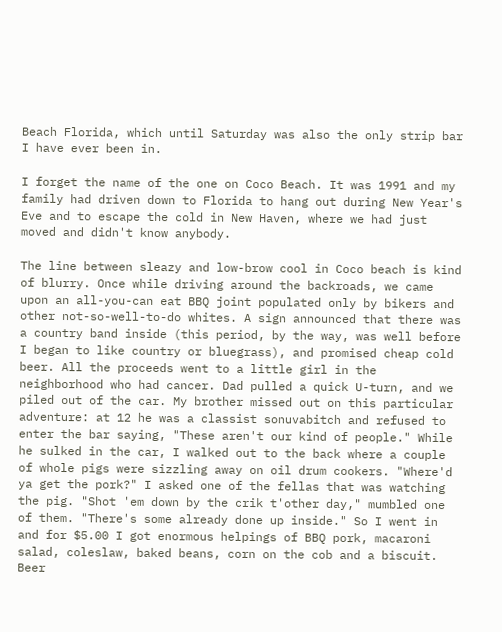Beach Florida, which until Saturday was also the only strip bar I have ever been in.

I forget the name of the one on Coco Beach. It was 1991 and my family had driven down to Florida to hang out during New Year's Eve and to escape the cold in New Haven, where we had just moved and didn't know anybody.

The line between sleazy and low-brow cool in Coco beach is kind of blurry. Once while driving around the backroads, we came upon an all-you-can eat BBQ joint populated only by bikers and other not-so-well-to-do whites. A sign announced that there was a country band inside (this period, by the way, was well before I began to like country or bluegrass), and promised cheap cold beer. All the proceeds went to a little girl in the neighborhood who had cancer. Dad pulled a quick U-turn, and we piled out of the car. My brother missed out on this particular adventure: at 12 he was a classist sonuvabitch and refused to enter the bar saying, "These aren't our kind of people." While he sulked in the car, I walked out to the back where a couple of whole pigs were sizzling away on oil drum cookers. "Where'd ya get the pork?" I asked one of the fellas that was watching the pig. "Shot 'em down by the crik t'other day," mumbled one of them. "There's some already done up inside." So I went in and for $5.00 I got enormous helpings of BBQ pork, macaroni salad, coleslaw, baked beans, corn on the cob and a biscuit. Beer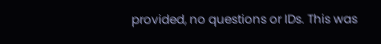provided, no questions or IDs. This was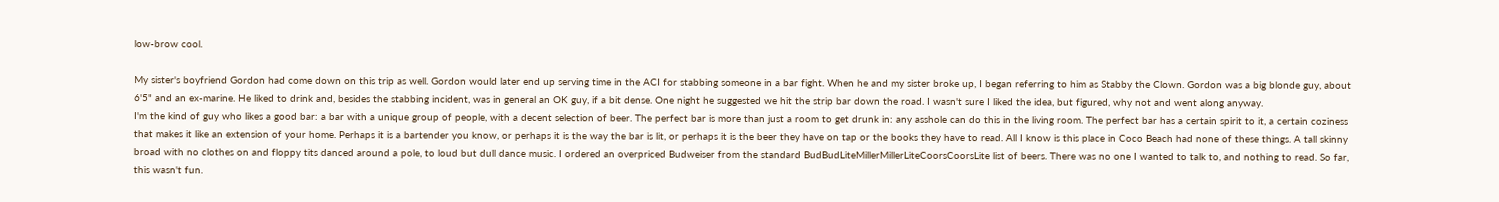low-brow cool.

My sister's boyfriend Gordon had come down on this trip as well. Gordon would later end up serving time in the ACI for stabbing someone in a bar fight. When he and my sister broke up, I began referring to him as Stabby the Clown. Gordon was a big blonde guy, about 6'5" and an ex-marine. He liked to drink and, besides the stabbing incident, was in general an OK guy, if a bit dense. One night he suggested we hit the strip bar down the road. I wasn't sure I liked the idea, but figured, why not and went along anyway.
I'm the kind of guy who likes a good bar: a bar with a unique group of people, with a decent selection of beer. The perfect bar is more than just a room to get drunk in: any asshole can do this in the living room. The perfect bar has a certain spirit to it, a certain coziness that makes it like an extension of your home. Perhaps it is a bartender you know, or perhaps it is the way the bar is lit, or perhaps it is the beer they have on tap or the books they have to read. All I know is this place in Coco Beach had none of these things. A tall skinny broad with no clothes on and floppy tits danced around a pole, to loud but dull dance music. I ordered an overpriced Budweiser from the standard BudBudLiteMillerMillerLiteCoorsCoorsLite list of beers. There was no one I wanted to talk to, and nothing to read. So far, this wasn't fun.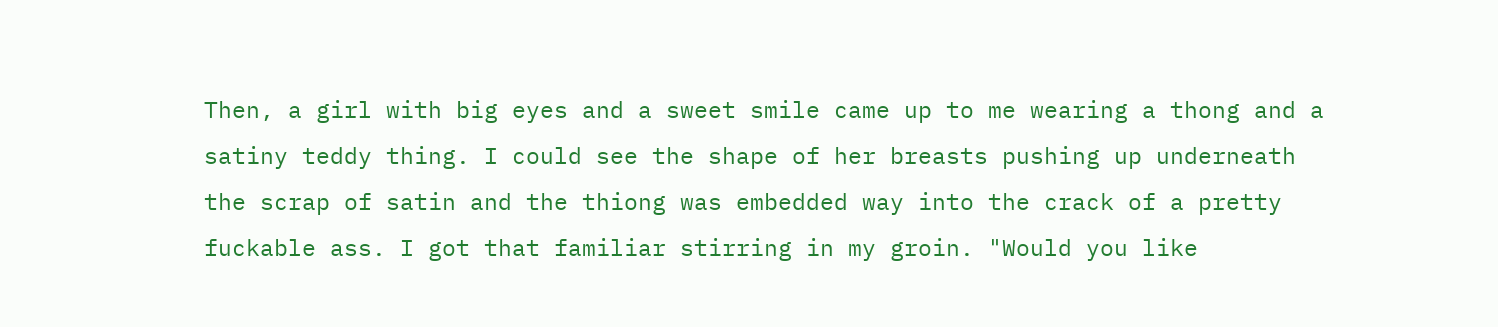Then, a girl with big eyes and a sweet smile came up to me wearing a thong and a satiny teddy thing. I could see the shape of her breasts pushing up underneath the scrap of satin and the thiong was embedded way into the crack of a pretty fuckable ass. I got that familiar stirring in my groin. "Would you like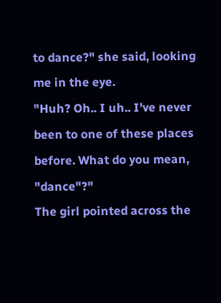to dance?" she said, looking me in the eye.
"Huh? Oh.. I uh.. I've never been to one of these places before. What do you mean, "dance"?"
The girl pointed across the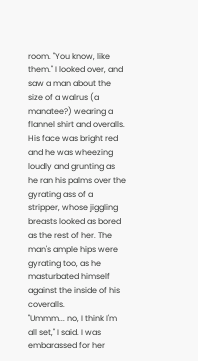room. "You know, like them." I looked over, and saw a man about the size of a walrus (a manatee?) wearing a flannel shirt and overalls. His face was bright red and he was wheezing loudly and grunting as he ran his palms over the gyrating ass of a stripper, whose jiggling breasts looked as bored as the rest of her. The man's ample hips were gyrating too, as he masturbated himself against the inside of his coveralls.
"Ummm... no, I think I'm all set," I said. I was embarassed for her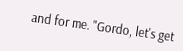and for me. "Gordo, let's get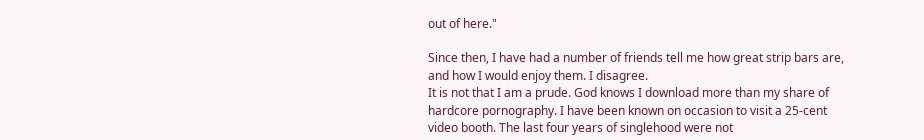out of here."

Since then, I have had a number of friends tell me how great strip bars are, and how I would enjoy them. I disagree.
It is not that I am a prude. God knows I download more than my share of hardcore pornography. I have been known on occasion to visit a 25-cent video booth. The last four years of singlehood were not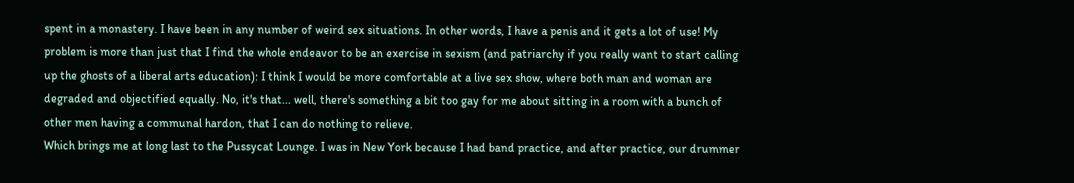spent in a monastery. I have been in any number of weird sex situations. In other words, I have a penis and it gets a lot of use! My problem is more than just that I find the whole endeavor to be an exercise in sexism (and patriarchy if you really want to start calling up the ghosts of a liberal arts education): I think I would be more comfortable at a live sex show, where both man and woman are degraded and objectified equally. No, it's that... well, there's something a bit too gay for me about sitting in a room with a bunch of other men having a communal hardon, that I can do nothing to relieve.
Which brings me at long last to the Pussycat Lounge. I was in New York because I had band practice, and after practice, our drummer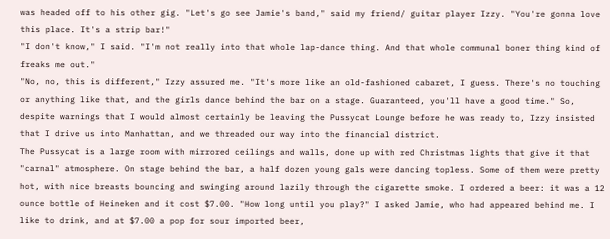was headed off to his other gig. "Let's go see Jamie's band," said my friend/ guitar player Izzy. "You're gonna love this place. It's a strip bar!"
"I don't know," I said. "I'm not really into that whole lap-dance thing. And that whole communal boner thing kind of freaks me out."
"No, no, this is different," Izzy assured me. "It's more like an old-fashioned cabaret, I guess. There's no touching or anything like that, and the girls dance behind the bar on a stage. Guaranteed, you'll have a good time." So, despite warnings that I would almost certainly be leaving the Pussycat Lounge before he was ready to, Izzy insisted that I drive us into Manhattan, and we threaded our way into the financial district.
The Pussycat is a large room with mirrored ceilings and walls, done up with red Christmas lights that give it that "carnal" atmosphere. On stage behind the bar, a half dozen young gals were dancing topless. Some of them were pretty hot, with nice breasts bouncing and swinging around lazily through the cigarette smoke. I ordered a beer: it was a 12 ounce bottle of Heineken and it cost $7.00. "How long until you play?" I asked Jamie, who had appeared behind me. I like to drink, and at $7.00 a pop for sour imported beer,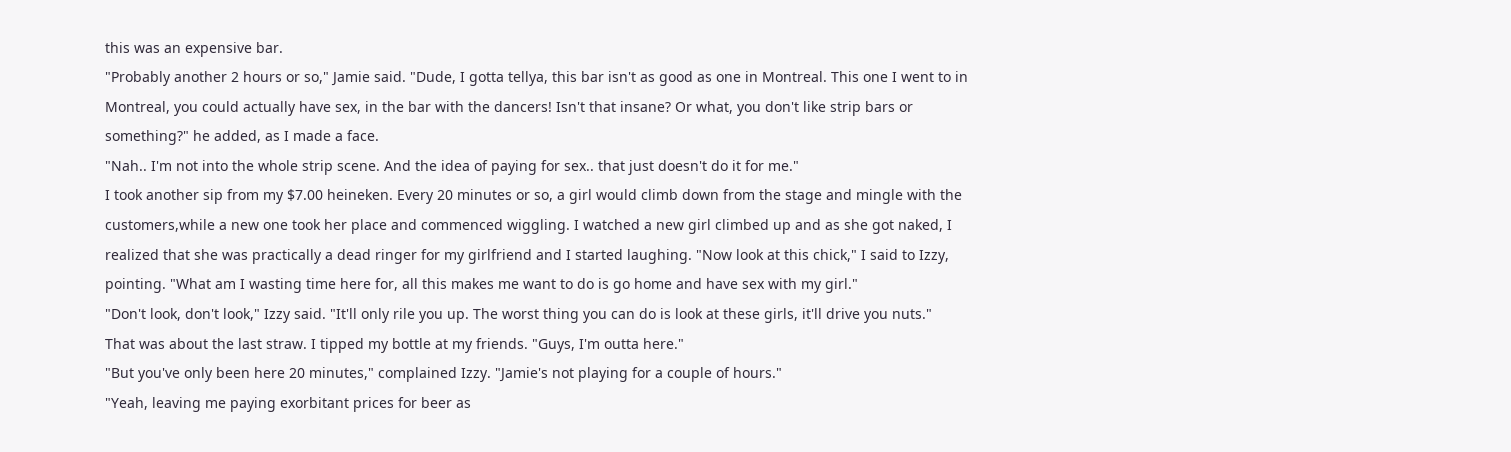this was an expensive bar.
"Probably another 2 hours or so," Jamie said. "Dude, I gotta tellya, this bar isn't as good as one in Montreal. This one I went to in Montreal, you could actually have sex, in the bar with the dancers! Isn't that insane? Or what, you don't like strip bars or something?" he added, as I made a face.
"Nah.. I'm not into the whole strip scene. And the idea of paying for sex.. that just doesn't do it for me."
I took another sip from my $7.00 heineken. Every 20 minutes or so, a girl would climb down from the stage and mingle with the customers,while a new one took her place and commenced wiggling. I watched a new girl climbed up and as she got naked, I realized that she was practically a dead ringer for my girlfriend and I started laughing. "Now look at this chick," I said to Izzy, pointing. "What am I wasting time here for, all this makes me want to do is go home and have sex with my girl."
"Don't look, don't look," Izzy said. "It'll only rile you up. The worst thing you can do is look at these girls, it'll drive you nuts."
That was about the last straw. I tipped my bottle at my friends. "Guys, I'm outta here."
"But you've only been here 20 minutes," complained Izzy. "Jamie's not playing for a couple of hours."
"Yeah, leaving me paying exorbitant prices for beer as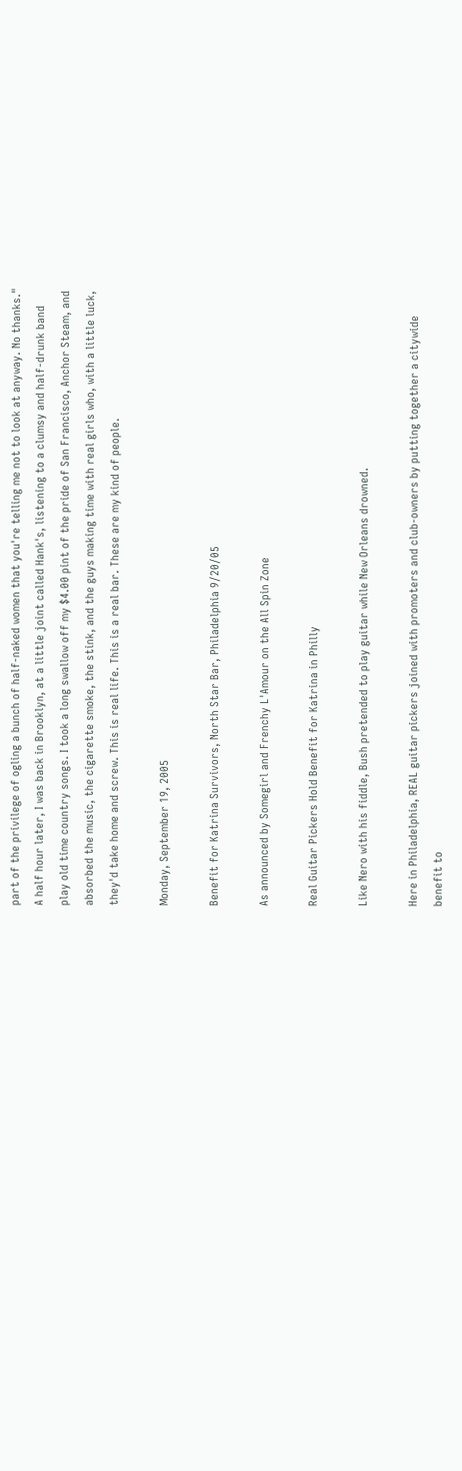part of the privilege of ogling a bunch of half-naked women that you're telling me not to look at anyway. No thanks."
A half hour later, I was back in Brooklyn, at a little joint called Hank's, listening to a clumsy and half-drunk band play old time country songs. I took a long swallow off my $4.00 pint of the pride of San Francisco, Anchor Steam, and absorbed the music, the cigarette smoke, the stink, and the guys making time with real girls who, with a little luck, they'd take home and screw. This is real life. This is a real bar. These are my kind of people.

Monday, September 19, 2005

Benefit for Katrina Survivors, North Star Bar, Philadelphia 9/20/05

As announced by Somegirl and Frenchy L'Amour on the All Spin Zone

Real Guitar Pickers Hold Benefit for Katrina in Philly

Like Nero with his fiddle, Bush pretended to play guitar while New Orleans drowned.

Here in Philadelphia, REAL guitar pickers joined with promoters and club-owners by putting together a citywide benefit to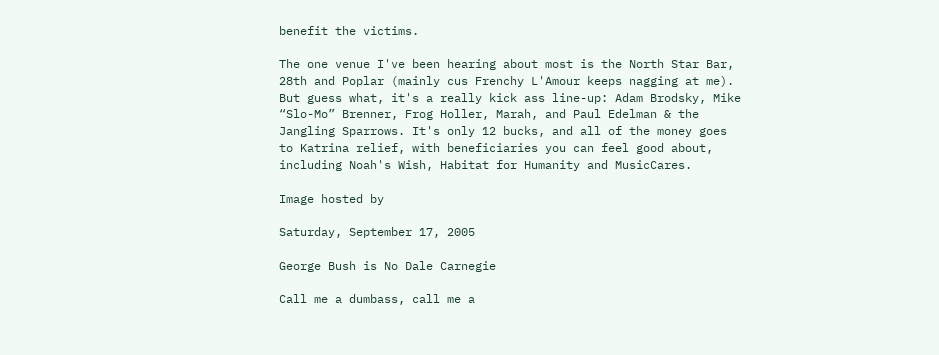benefit the victims.

The one venue I've been hearing about most is the North Star Bar, 28th and Poplar (mainly cus Frenchy L'Amour keeps nagging at me). But guess what, it's a really kick ass line-up: Adam Brodsky, Mike “Slo-Mo” Brenner, Frog Holler, Marah, and Paul Edelman & the Jangling Sparrows. It's only 12 bucks, and all of the money goes to Katrina relief, with beneficiaries you can feel good about, including Noah's Wish, Habitat for Humanity and MusicCares.

Image hosted by

Saturday, September 17, 2005

George Bush is No Dale Carnegie

Call me a dumbass, call me a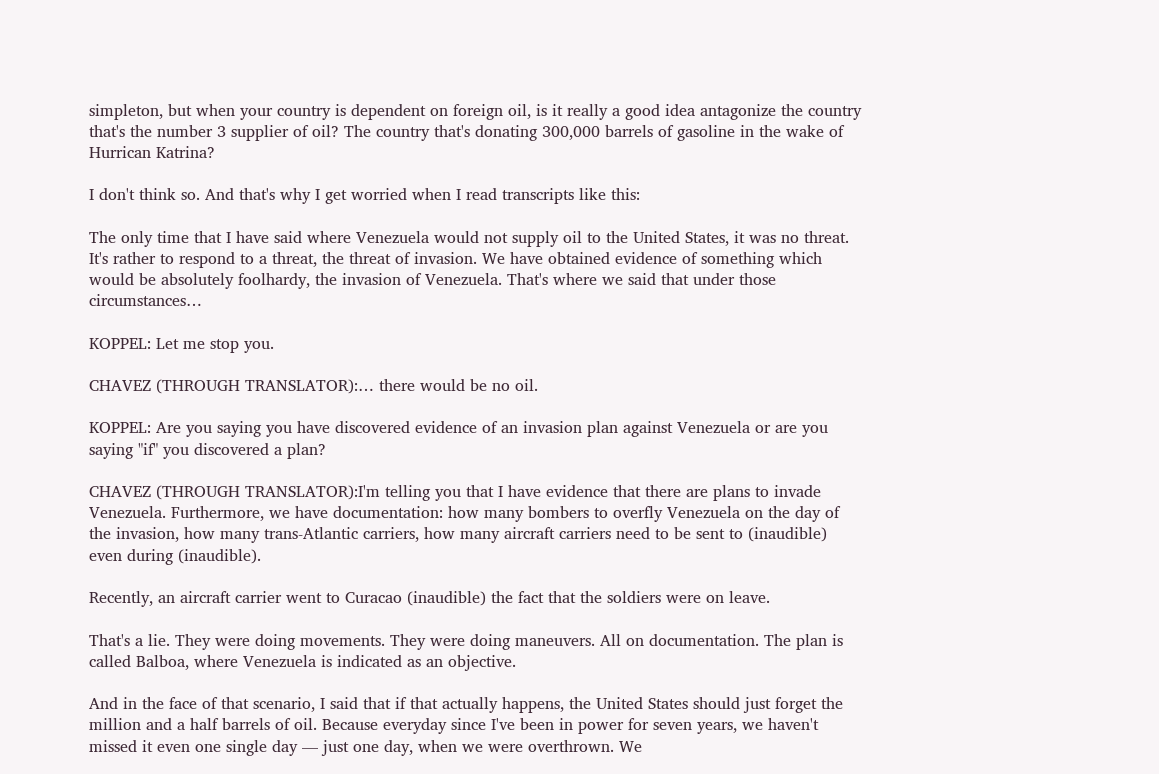simpleton, but when your country is dependent on foreign oil, is it really a good idea antagonize the country that's the number 3 supplier of oil? The country that's donating 300,000 barrels of gasoline in the wake of Hurrican Katrina?

I don't think so. And that's why I get worried when I read transcripts like this:

The only time that I have said where Venezuela would not supply oil to the United States, it was no threat. It's rather to respond to a threat, the threat of invasion. We have obtained evidence of something which would be absolutely foolhardy, the invasion of Venezuela. That's where we said that under those circumstances…

KOPPEL: Let me stop you.

CHAVEZ (THROUGH TRANSLATOR):… there would be no oil.

KOPPEL: Are you saying you have discovered evidence of an invasion plan against Venezuela or are you saying "if" you discovered a plan?

CHAVEZ (THROUGH TRANSLATOR):I'm telling you that I have evidence that there are plans to invade Venezuela. Furthermore, we have documentation: how many bombers to overfly Venezuela on the day of the invasion, how many trans-Atlantic carriers, how many aircraft carriers need to be sent to (inaudible) even during (inaudible).

Recently, an aircraft carrier went to Curacao (inaudible) the fact that the soldiers were on leave.

That's a lie. They were doing movements. They were doing maneuvers. All on documentation. The plan is called Balboa, where Venezuela is indicated as an objective.

And in the face of that scenario, I said that if that actually happens, the United States should just forget the million and a half barrels of oil. Because everyday since I've been in power for seven years, we haven't missed it even one single day — just one day, when we were overthrown. We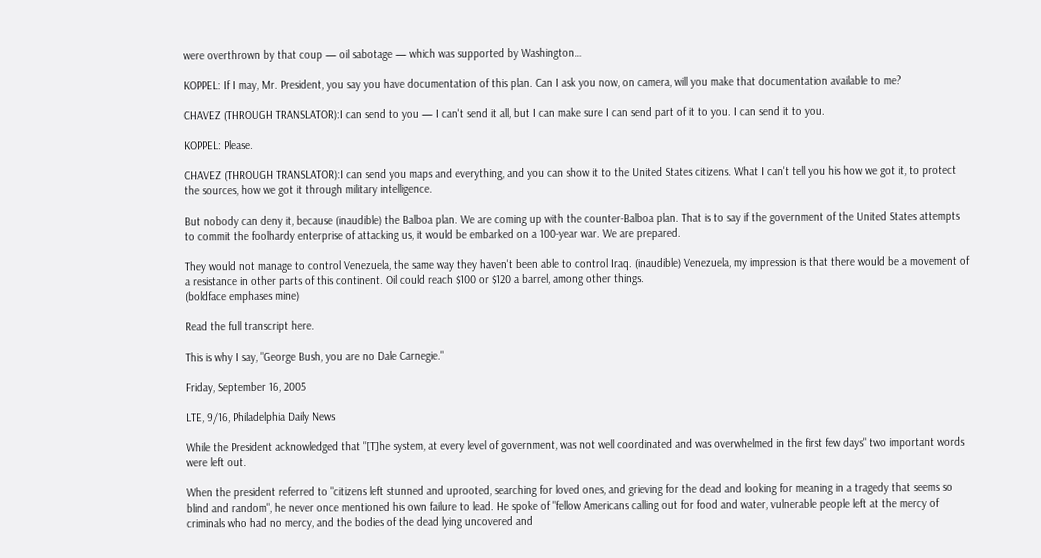were overthrown by that coup — oil sabotage — which was supported by Washington…

KOPPEL: If I may, Mr. President, you say you have documentation of this plan. Can I ask you now, on camera, will you make that documentation available to me?

CHAVEZ (THROUGH TRANSLATOR):I can send to you — I can't send it all, but I can make sure I can send part of it to you. I can send it to you.

KOPPEL: Please.

CHAVEZ (THROUGH TRANSLATOR):I can send you maps and everything, and you can show it to the United States citizens. What I can't tell you his how we got it, to protect the sources, how we got it through military intelligence.

But nobody can deny it, because (inaudible) the Balboa plan. We are coming up with the counter-Balboa plan. That is to say if the government of the United States attempts to commit the foolhardy enterprise of attacking us, it would be embarked on a 100-year war. We are prepared.

They would not manage to control Venezuela, the same way they haven't been able to control Iraq. (inaudible) Venezuela, my impression is that there would be a movement of a resistance in other parts of this continent. Oil could reach $100 or $120 a barrel, among other things.
(boldface emphases mine)

Read the full transcript here.

This is why I say, "George Bush, you are no Dale Carnegie."

Friday, September 16, 2005

LTE, 9/16, Philadelphia Daily News

While the President acknowledged that "[T]he system, at every level of government, was not well coordinated and was overwhelmed in the first few days" two important words were left out.

When the president referred to "citizens left stunned and uprooted, searching for loved ones, and grieving for the dead and looking for meaning in a tragedy that seems so blind and random", he never once mentioned his own failure to lead. He spoke of "fellow Americans calling out for food and water, vulnerable people left at the mercy of criminals who had no mercy, and the bodies of the dead lying uncovered and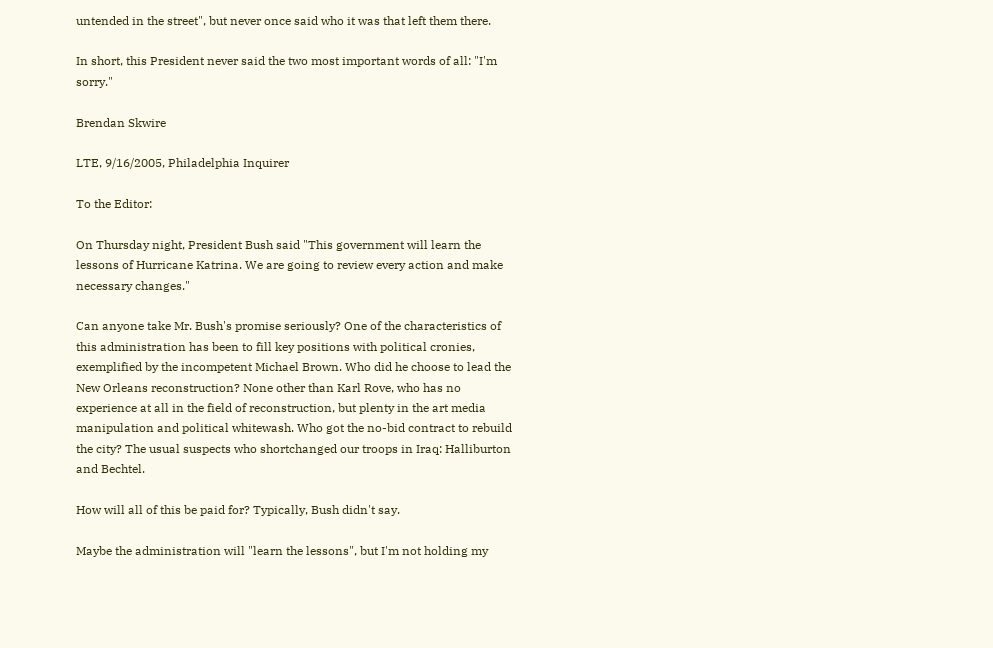untended in the street", but never once said who it was that left them there.

In short, this President never said the two most important words of all: "I'm sorry."

Brendan Skwire

LTE, 9/16/2005, Philadelphia Inquirer

To the Editor:

On Thursday night, President Bush said "This government will learn the lessons of Hurricane Katrina. We are going to review every action and make necessary changes."

Can anyone take Mr. Bush's promise seriously? One of the characteristics of this administration has been to fill key positions with political cronies, exemplified by the incompetent Michael Brown. Who did he choose to lead the New Orleans reconstruction? None other than Karl Rove, who has no experience at all in the field of reconstruction, but plenty in the art media manipulation and political whitewash. Who got the no-bid contract to rebuild the city? The usual suspects who shortchanged our troops in Iraq: Halliburton and Bechtel.

How will all of this be paid for? Typically, Bush didn't say.

Maybe the administration will "learn the lessons", but I'm not holding my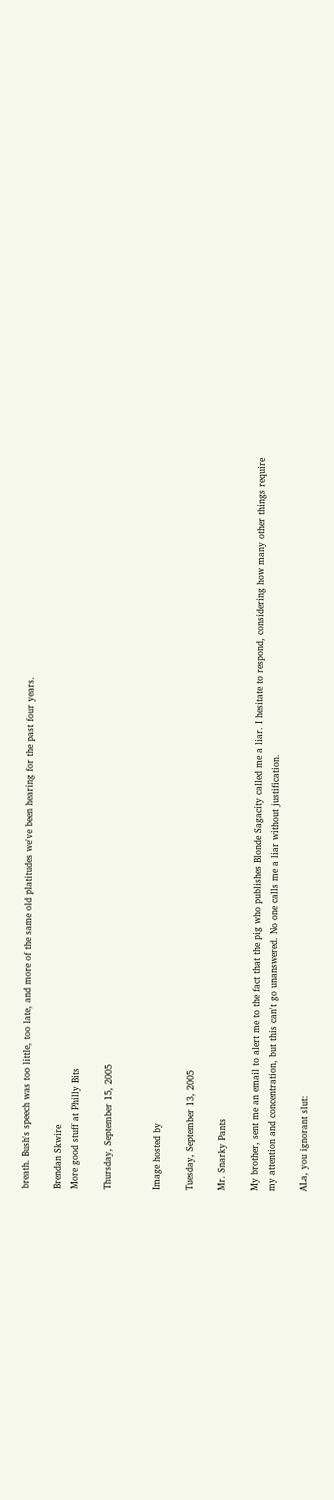breath. Bush's speech was too little, too late, and more of the same old platitudes we've been hearing for the past four years.

Brendan Skwire
More good stuff at Philly Bits

Thursday, September 15, 2005


Image hosted by

Tuesday, September 13, 2005

Mr. Snarky Pants

My brother, sent me an email to alert me to the fact that the pig who publishes Blonde Sagacity called me a liar. I hesitate to respond, considering how many other things require my attention and concentration, but this can't go unanswered. No one calls me a liar without justification.

ALa, you ignorant slut: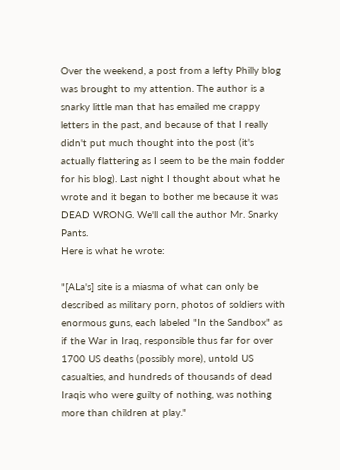Over the weekend, a post from a lefty Philly blog was brought to my attention. The author is a snarky little man that has emailed me crappy letters in the past, and because of that I really didn't put much thought into the post (it's actually flattering as I seem to be the main fodder for his blog). Last night I thought about what he wrote and it began to bother me because it was DEAD WRONG. We'll call the author Mr. Snarky Pants.
Here is what he wrote:

"[ALa's] site is a miasma of what can only be described as military porn, photos of soldiers with enormous guns, each labeled "In the Sandbox" as if the War in Iraq, responsible thus far for over 1700 US deaths (possibly more), untold US casualties, and hundreds of thousands of dead Iraqis who were guilty of nothing, was nothing more than children at play."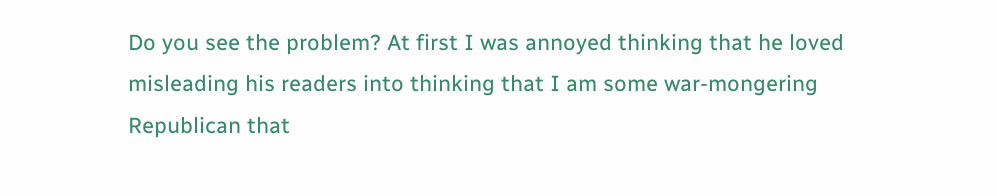Do you see the problem? At first I was annoyed thinking that he loved misleading his readers into thinking that I am some war-mongering Republican that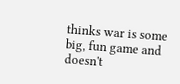thinks war is some big, fun game and doesn't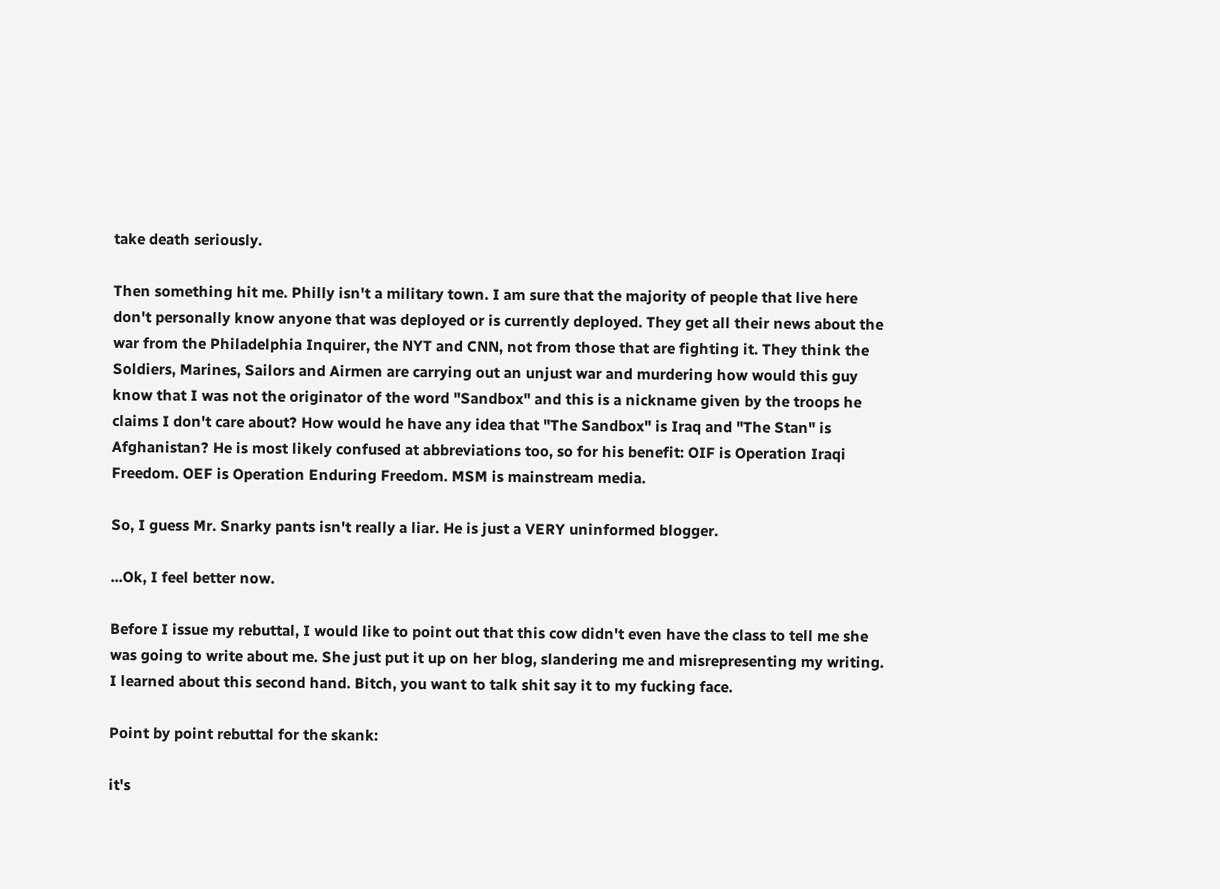take death seriously.

Then something hit me. Philly isn't a military town. I am sure that the majority of people that live here don't personally know anyone that was deployed or is currently deployed. They get all their news about the war from the Philadelphia Inquirer, the NYT and CNN, not from those that are fighting it. They think the Soldiers, Marines, Sailors and Airmen are carrying out an unjust war and murdering how would this guy know that I was not the originator of the word "Sandbox" and this is a nickname given by the troops he claims I don't care about? How would he have any idea that "The Sandbox" is Iraq and "The Stan" is Afghanistan? He is most likely confused at abbreviations too, so for his benefit: OIF is Operation Iraqi Freedom. OEF is Operation Enduring Freedom. MSM is mainstream media.

So, I guess Mr. Snarky pants isn't really a liar. He is just a VERY uninformed blogger.

...Ok, I feel better now.

Before I issue my rebuttal, I would like to point out that this cow didn't even have the class to tell me she was going to write about me. She just put it up on her blog, slandering me and misrepresenting my writing. I learned about this second hand. Bitch, you want to talk shit say it to my fucking face.

Point by point rebuttal for the skank:

it's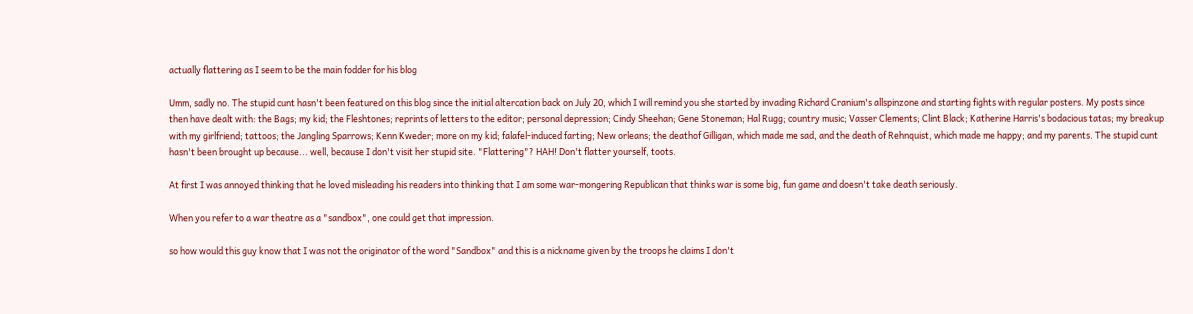actually flattering as I seem to be the main fodder for his blog

Umm, sadly no. The stupid cunt hasn't been featured on this blog since the initial altercation back on July 20, which I will remind you she started by invading Richard Cranium's allspinzone and starting fights with regular posters. My posts since then have dealt with: the Bags; my kid; the Fleshtones; reprints of letters to the editor; personal depression; Cindy Sheehan; Gene Stoneman; Hal Rugg; country music; Vasser Clements; Clint Black; Katherine Harris's bodacious tatas; my breakup with my girlfriend; tattoos; the Jangling Sparrows; Kenn Kweder; more on my kid; falafel-induced farting; New orleans; the deathof Gilligan, which made me sad, and the death of Rehnquist, which made me happy; and my parents. The stupid cunt hasn't been brought up because... well, because I don't visit her stupid site. "Flattering"? HAH! Don't flatter yourself, toots.

At first I was annoyed thinking that he loved misleading his readers into thinking that I am some war-mongering Republican that thinks war is some big, fun game and doesn't take death seriously.

When you refer to a war theatre as a "sandbox", one could get that impression.

so how would this guy know that I was not the originator of the word "Sandbox" and this is a nickname given by the troops he claims I don't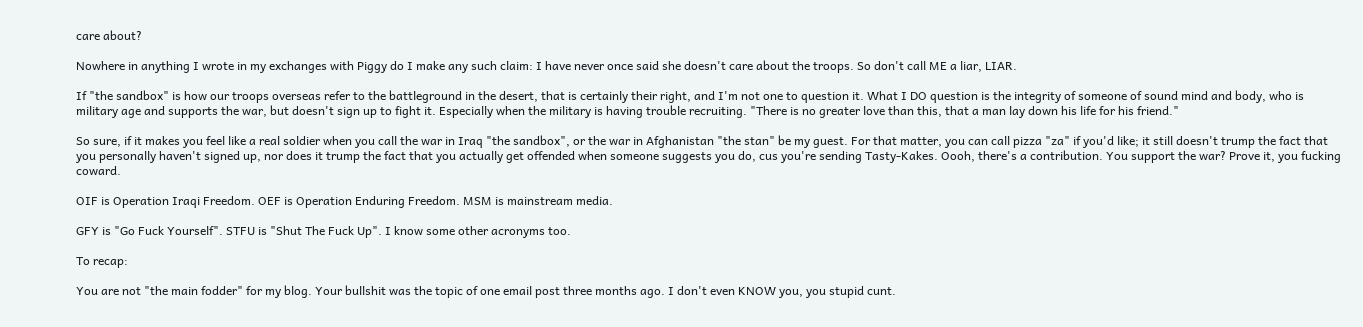care about?

Nowhere in anything I wrote in my exchanges with Piggy do I make any such claim: I have never once said she doesn't care about the troops. So don't call ME a liar, LIAR.

If "the sandbox" is how our troops overseas refer to the battleground in the desert, that is certainly their right, and I'm not one to question it. What I DO question is the integrity of someone of sound mind and body, who is military age and supports the war, but doesn't sign up to fight it. Especially when the military is having trouble recruiting. "There is no greater love than this, that a man lay down his life for his friend."

So sure, if it makes you feel like a real soldier when you call the war in Iraq "the sandbox", or the war in Afghanistan "the stan" be my guest. For that matter, you can call pizza "za" if you'd like; it still doesn't trump the fact that you personally haven't signed up, nor does it trump the fact that you actually get offended when someone suggests you do, cus you're sending Tasty-Kakes. Oooh, there's a contribution. You support the war? Prove it, you fucking coward.

OIF is Operation Iraqi Freedom. OEF is Operation Enduring Freedom. MSM is mainstream media.

GFY is "Go Fuck Yourself". STFU is "Shut The Fuck Up". I know some other acronyms too.

To recap:

You are not "the main fodder" for my blog. Your bullshit was the topic of one email post three months ago. I don't even KNOW you, you stupid cunt.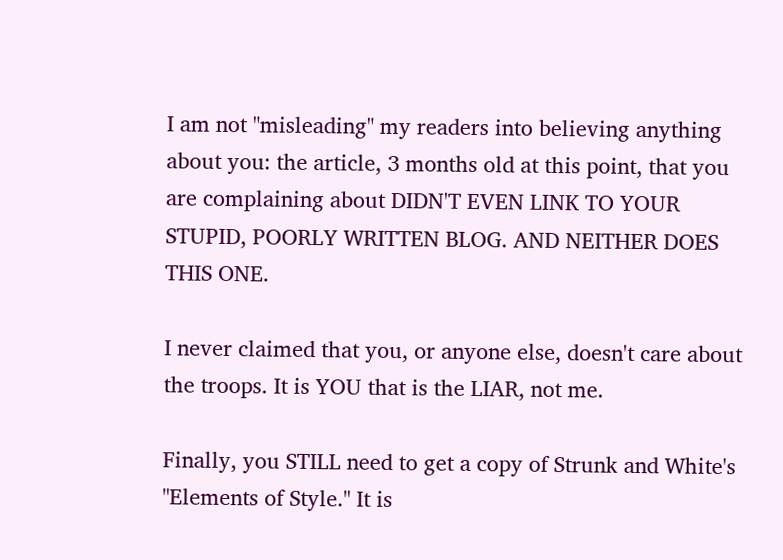I am not "misleading" my readers into believing anything about you: the article, 3 months old at this point, that you are complaining about DIDN'T EVEN LINK TO YOUR STUPID, POORLY WRITTEN BLOG. AND NEITHER DOES THIS ONE.

I never claimed that you, or anyone else, doesn't care about the troops. It is YOU that is the LIAR, not me.

Finally, you STILL need to get a copy of Strunk and White's "Elements of Style." It is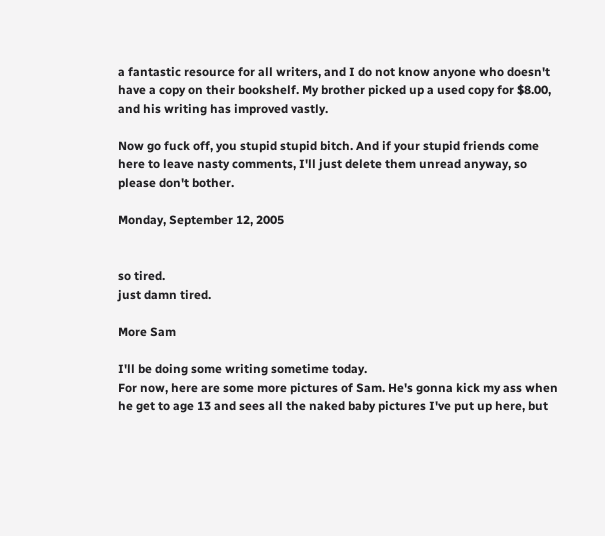a fantastic resource for all writers, and I do not know anyone who doesn't have a copy on their bookshelf. My brother picked up a used copy for $8.00, and his writing has improved vastly.

Now go fuck off, you stupid stupid bitch. And if your stupid friends come here to leave nasty comments, I'll just delete them unread anyway, so please don't bother.

Monday, September 12, 2005


so tired.
just damn tired.

More Sam

I'll be doing some writing sometime today.
For now, here are some more pictures of Sam. He's gonna kick my ass when he get to age 13 and sees all the naked baby pictures I've put up here, but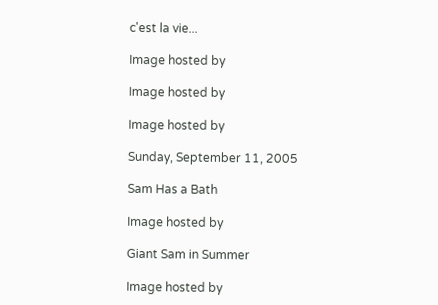c'est la vie...

Image hosted by

Image hosted by

Image hosted by

Sunday, September 11, 2005

Sam Has a Bath

Image hosted by

Giant Sam in Summer

Image hosted by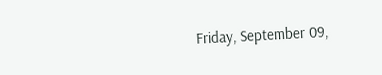Friday, September 09,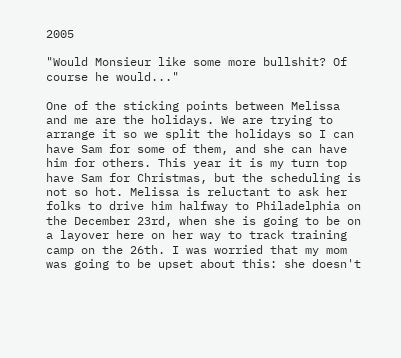2005

"Would Monsieur like some more bullshit? Of course he would..."

One of the sticking points between Melissa and me are the holidays. We are trying to arrange it so we split the holidays so I can have Sam for some of them, and she can have him for others. This year it is my turn top have Sam for Christmas, but the scheduling is not so hot. Melissa is reluctant to ask her folks to drive him halfway to Philadelphia on the December 23rd, when she is going to be on a layover here on her way to track training camp on the 26th. I was worried that my mom was going to be upset about this: she doesn't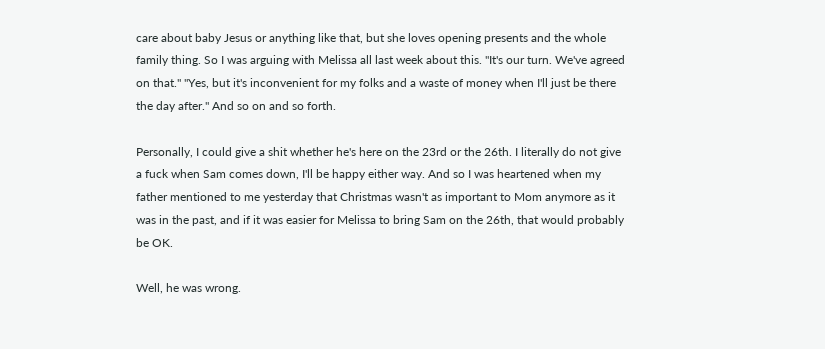care about baby Jesus or anything like that, but she loves opening presents and the whole family thing. So I was arguing with Melissa all last week about this. "It's our turn. We've agreed on that." "Yes, but it's inconvenient for my folks and a waste of money when I'll just be there the day after." And so on and so forth.

Personally, I could give a shit whether he's here on the 23rd or the 26th. I literally do not give a fuck when Sam comes down, I'll be happy either way. And so I was heartened when my father mentioned to me yesterday that Christmas wasn't as important to Mom anymore as it was in the past, and if it was easier for Melissa to bring Sam on the 26th, that would probably be OK.

Well, he was wrong.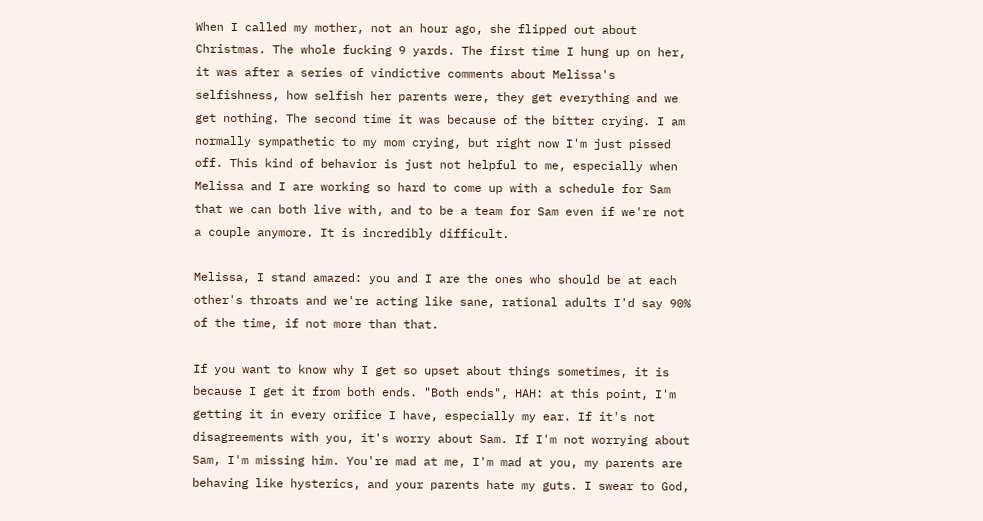When I called my mother, not an hour ago, she flipped out about Christmas. The whole fucking 9 yards. The first time I hung up on her, it was after a series of vindictive comments about Melissa's selfishness, how selfish her parents were, they get everything and we get nothing. The second time it was because of the bitter crying. I am normally sympathetic to my mom crying, but right now I'm just pissed off. This kind of behavior is just not helpful to me, especially when Melissa and I are working so hard to come up with a schedule for Sam that we can both live with, and to be a team for Sam even if we're not a couple anymore. It is incredibly difficult.

Melissa, I stand amazed: you and I are the ones who should be at each other's throats and we're acting like sane, rational adults I'd say 90% of the time, if not more than that.

If you want to know why I get so upset about things sometimes, it is because I get it from both ends. "Both ends", HAH: at this point, I'm getting it in every orifice I have, especially my ear. If it's not disagreements with you, it's worry about Sam. If I'm not worrying about Sam, I'm missing him. You're mad at me, I'm mad at you, my parents are behaving like hysterics, and your parents hate my guts. I swear to God,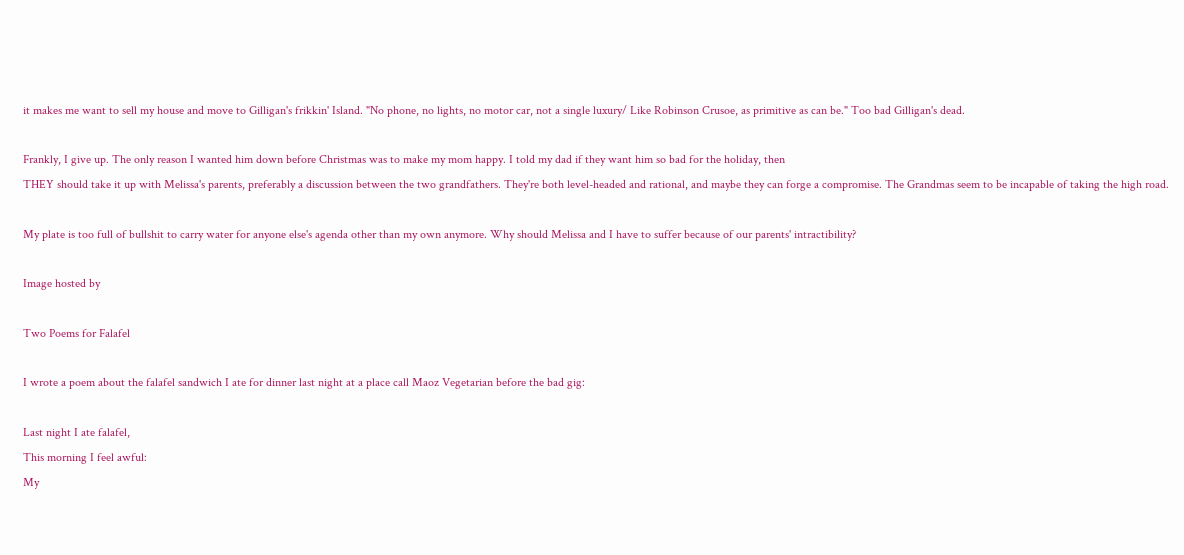it makes me want to sell my house and move to Gilligan's frikkin' Island. "No phone, no lights, no motor car, not a single luxury/ Like Robinson Crusoe, as primitive as can be." Too bad Gilligan's dead.

Frankly, I give up. The only reason I wanted him down before Christmas was to make my mom happy. I told my dad if they want him so bad for the holiday, then
THEY should take it up with Melissa's parents, preferably a discussion between the two grandfathers. They're both level-headed and rational, and maybe they can forge a compromise. The Grandmas seem to be incapable of taking the high road.

My plate is too full of bullshit to carry water for anyone else's agenda other than my own anymore. Why should Melissa and I have to suffer because of our parents' intractibility?

Image hosted by

Two Poems for Falafel

I wrote a poem about the falafel sandwich I ate for dinner last night at a place call Maoz Vegetarian before the bad gig:

Last night I ate falafel,
This morning I feel awful:
My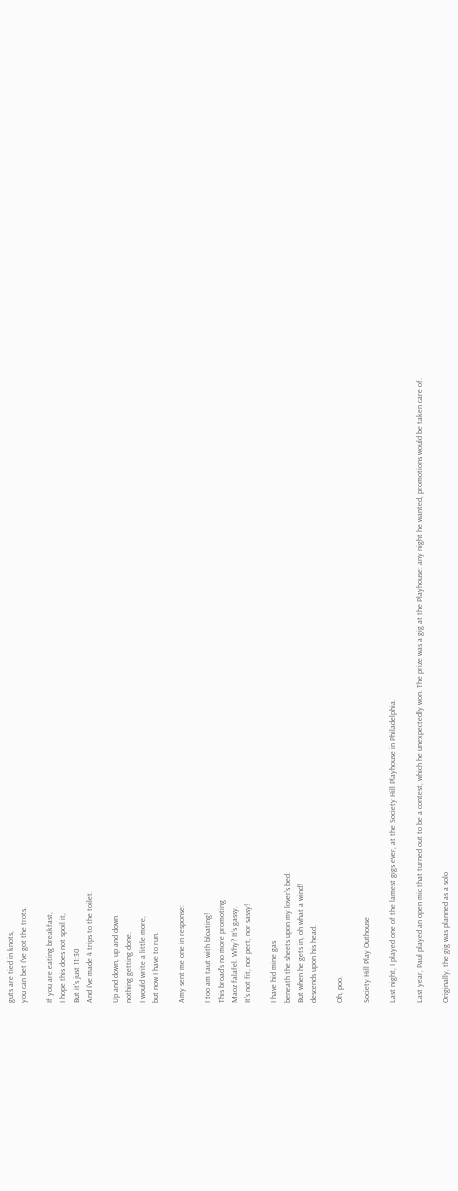guts are tied in knots,
you can bet I've got the trots.

If you are eating breakfast,
I hope this does not spoil it,
But it's just 11:30
And I've made 4 trips to the toilet.

Up and down, up and down
nothing getting done.
I would write a little more,
but now I have to run.

Amy sent me one in response:

I too am taut with bloating!
This broad's no more promoting
Maoz falafel. Why? It's gassy.
It's not fit, nor pert, nor sassy!

I have hid mine gas
beneath the sheets upon my lover's bed.
But when he gets in, oh what a wind!
descends upon his head.

Oh, poo.

Society Hill Play Outhouse

Last night, I played one of the lamest gigs ever, at the Society Hill Playhouse in Philadelphia.

Last year, Paul played an open mic that turned out to be a contest, which he unexpectedly won. The prize was a gig at the Playhouse: any night he wanted, promotions would be taken care of.

Originally, the gig was planned as a solo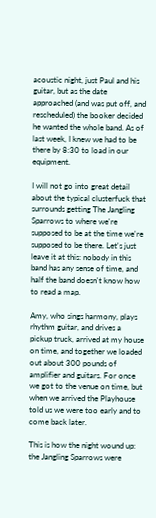acoustic night, just Paul and his guitar, but as the date approached (and was put off, and rescheduled) the booker decided he wanted the whole band. As of last week, I knew we had to be there by 8:30 to load in our equipment.

I will not go into great detail about the typical clusterfuck that surrounds getting The Jangling Sparrows to where we're supposed to be at the time we're supposed to be there. Let's just leave it at this: nobody in this band has any sense of time, and half the band doesn't know how to read a map.

Amy, who sings harmony, plays rhythm guitar, and drives a pickup truck, arrived at my house on time, and together we loaded out about 300 pounds of amplifier and guitars. For once we got to the venue on time, but when we arrived the Playhouse told us we were too early and to come back later.

This is how the night wound up: the Jangling Sparrows were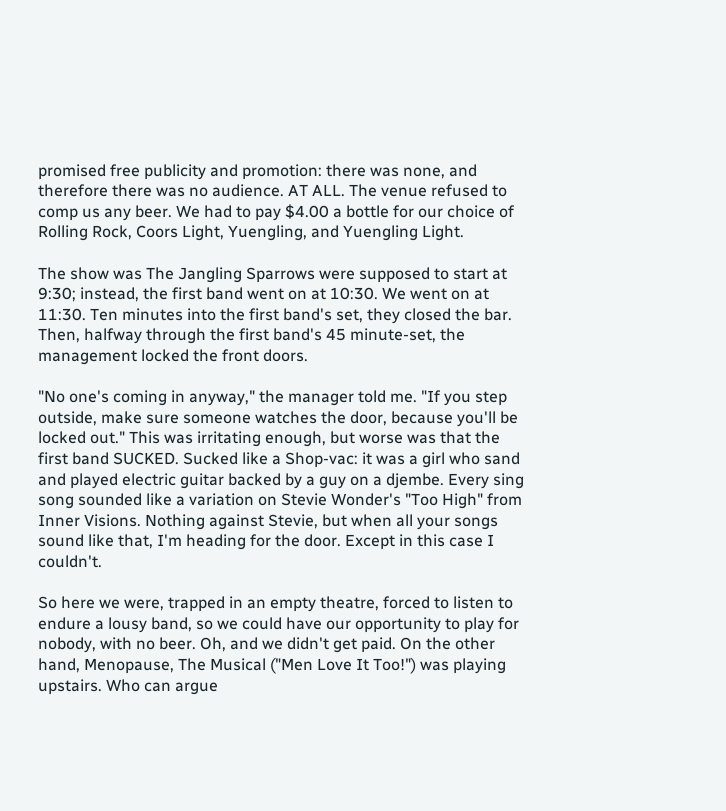promised free publicity and promotion: there was none, and therefore there was no audience. AT ALL. The venue refused to comp us any beer. We had to pay $4.00 a bottle for our choice of Rolling Rock, Coors Light, Yuengling, and Yuengling Light.

The show was The Jangling Sparrows were supposed to start at 9:30; instead, the first band went on at 10:30. We went on at 11:30. Ten minutes into the first band's set, they closed the bar. Then, halfway through the first band's 45 minute-set, the management locked the front doors.

"No one's coming in anyway," the manager told me. "If you step outside, make sure someone watches the door, because you'll be locked out." This was irritating enough, but worse was that the first band SUCKED. Sucked like a Shop-vac: it was a girl who sand and played electric guitar backed by a guy on a djembe. Every sing song sounded like a variation on Stevie Wonder's "Too High" from Inner Visions. Nothing against Stevie, but when all your songs sound like that, I'm heading for the door. Except in this case I couldn't.

So here we were, trapped in an empty theatre, forced to listen to endure a lousy band, so we could have our opportunity to play for nobody, with no beer. Oh, and we didn't get paid. On the other hand, Menopause, The Musical ("Men Love It Too!") was playing upstairs. Who can argue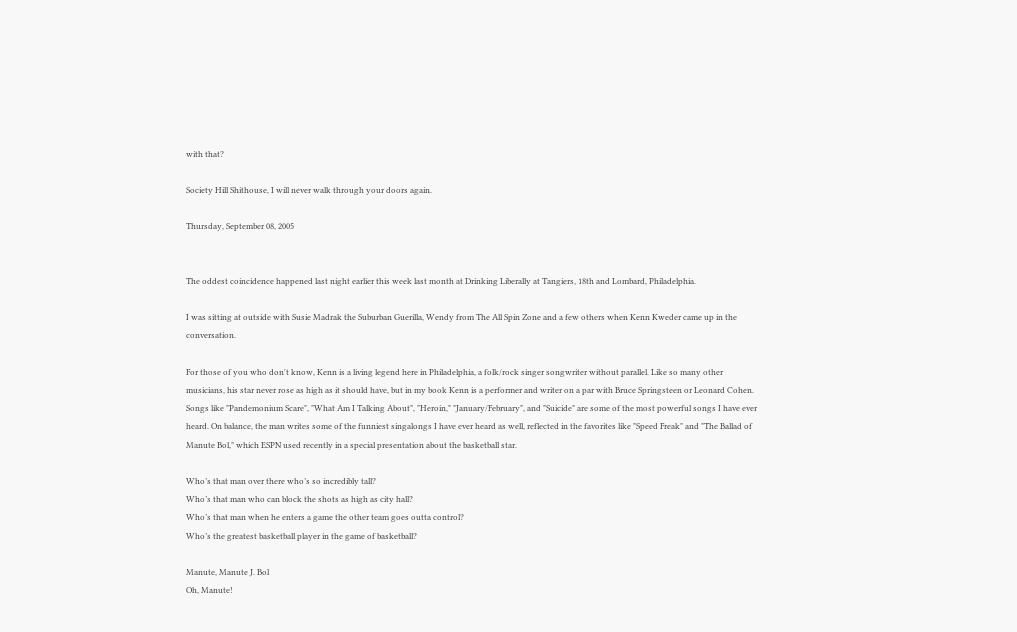with that?

Society Hill Shithouse, I will never walk through your doors again.

Thursday, September 08, 2005


The oddest coincidence happened last night earlier this week last month at Drinking Liberally at Tangiers, 18th and Lombard, Philadelphia.

I was sitting at outside with Susie Madrak the Suburban Guerilla, Wendy from The All Spin Zone and a few others when Kenn Kweder came up in the conversation.

For those of you who don't know, Kenn is a living legend here in Philadelphia, a folk/rock singer songwriter without parallel. Like so many other musicians, his star never rose as high as it should have, but in my book Kenn is a performer and writer on a par with Bruce Springsteen or Leonard Cohen. Songs like "Pandemonium Scare", "What Am I Talking About", "Heroin," "January/February", and "Suicide" are some of the most powerful songs I have ever heard. On balance, the man writes some of the funniest singalongs I have ever heard as well, reflected in the favorites like "Speed Freak" and "The Ballad of Manute Bol," which ESPN used recently in a special presentation about the basketball star.

Who’s that man over there who’s so incredibly tall?
Who’s that man who can block the shots as high as city hall?
Who’s that man when he enters a game the other team goes outta control?
Who’s the greatest basketball player in the game of basketball?

Manute, Manute J. Bol
Oh, Manute!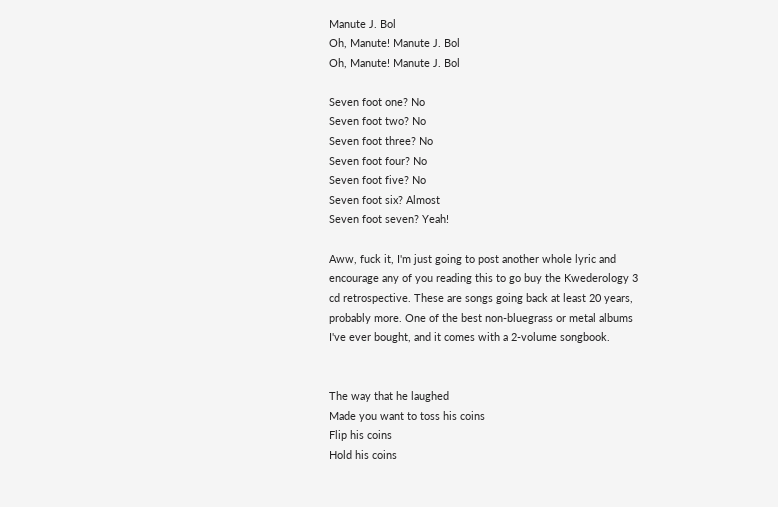Manute J. Bol
Oh, Manute! Manute J. Bol
Oh, Manute! Manute J. Bol

Seven foot one? No
Seven foot two? No
Seven foot three? No
Seven foot four? No
Seven foot five? No
Seven foot six? Almost
Seven foot seven? Yeah!

Aww, fuck it, I'm just going to post another whole lyric and encourage any of you reading this to go buy the Kwederology 3 cd retrospective. These are songs going back at least 20 years, probably more. One of the best non-bluegrass or metal albums I've ever bought, and it comes with a 2-volume songbook.


The way that he laughed
Made you want to toss his coins
Flip his coins
Hold his coins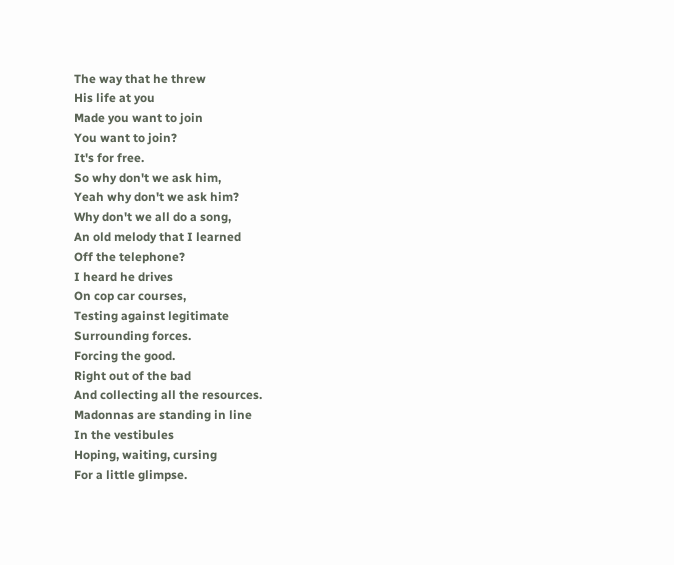The way that he threw
His life at you
Made you want to join
You want to join?
It's for free.
So why don't we ask him,
Yeah why don't we ask him?
Why don't we all do a song,
An old melody that I learned
Off the telephone?
I heard he drives
On cop car courses,
Testing against legitimate
Surrounding forces.
Forcing the good.
Right out of the bad
And collecting all the resources.
Madonnas are standing in line
In the vestibules
Hoping, waiting, cursing
For a little glimpse.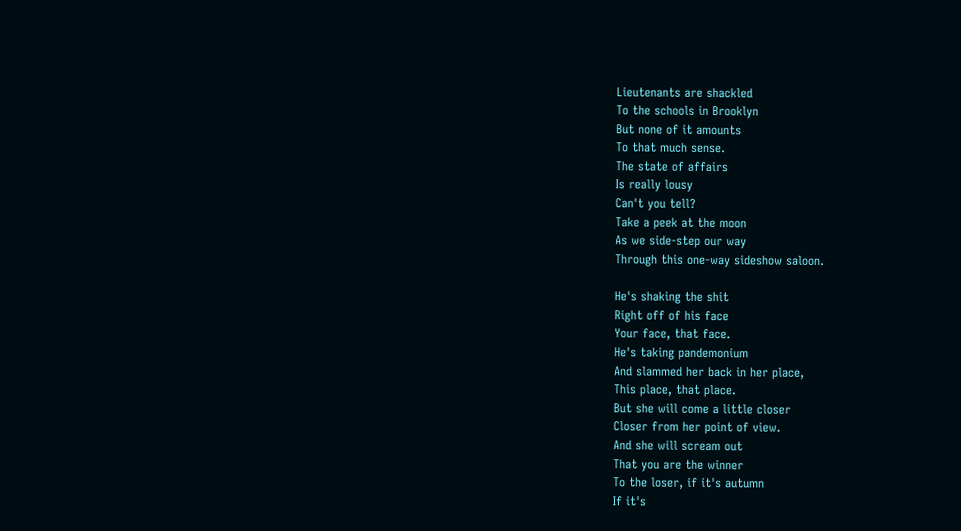Lieutenants are shackled
To the schools in Brooklyn
But none of it amounts
To that much sense.
The state of affairs
Is really lousy
Can't you tell?
Take a peek at the moon
As we side-step our way
Through this one-way sideshow saloon.

He's shaking the shit
Right off of his face
Your face, that face.
He's taking pandemonium
And slammed her back in her place,
This place, that place.
But she will come a little closer
Closer from her point of view.
And she will scream out
That you are the winner
To the loser, if it's autumn
If it's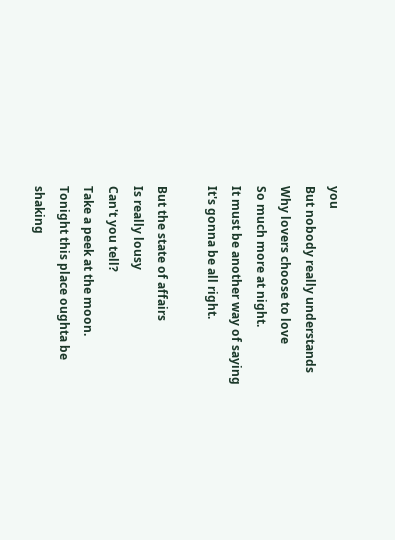you
But nobody really understands
Why lovers choose to love
So much more at night.
It must be another way of saying
It's gonna be all right.

But the state of affairs
Is really lousy
Can't you tell?
Take a peek at the moon.
Tonight this place oughta be shaking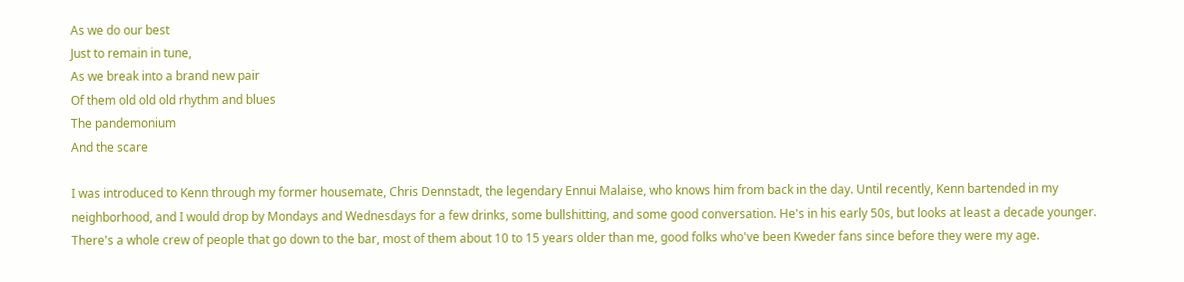As we do our best
Just to remain in tune,
As we break into a brand new pair
Of them old old old rhythm and blues
The pandemonium
And the scare

I was introduced to Kenn through my former housemate, Chris Dennstadt, the legendary Ennui Malaise, who knows him from back in the day. Until recently, Kenn bartended in my neighborhood, and I would drop by Mondays and Wednesdays for a few drinks, some bullshitting, and some good conversation. He's in his early 50s, but looks at least a decade younger. There's a whole crew of people that go down to the bar, most of them about 10 to 15 years older than me, good folks who've been Kweder fans since before they were my age.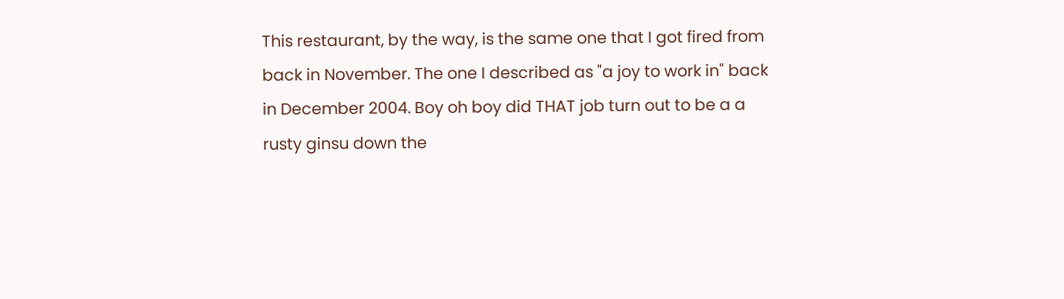This restaurant, by the way, is the same one that I got fired from back in November. The one I described as "a joy to work in" back in December 2004. Boy oh boy did THAT job turn out to be a a rusty ginsu down the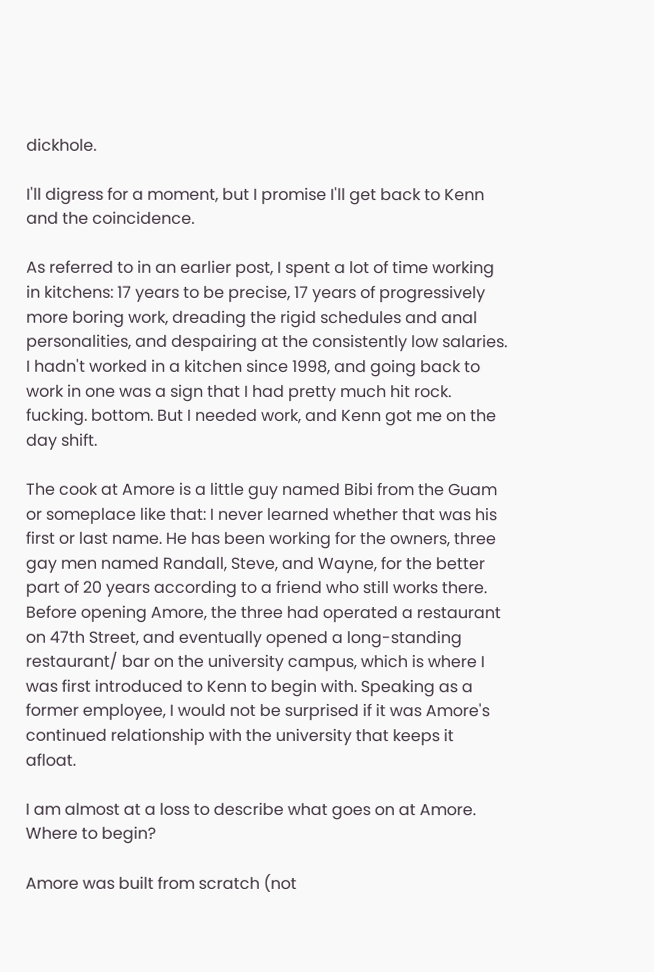dickhole.

I'll digress for a moment, but I promise I'll get back to Kenn and the coincidence.

As referred to in an earlier post, I spent a lot of time working in kitchens: 17 years to be precise, 17 years of progressively more boring work, dreading the rigid schedules and anal personalities, and despairing at the consistently low salaries. I hadn't worked in a kitchen since 1998, and going back to work in one was a sign that I had pretty much hit rock. fucking. bottom. But I needed work, and Kenn got me on the day shift.

The cook at Amore is a little guy named Bibi from the Guam or someplace like that: I never learned whether that was his first or last name. He has been working for the owners, three gay men named Randall, Steve, and Wayne, for the better part of 20 years according to a friend who still works there. Before opening Amore, the three had operated a restaurant on 47th Street, and eventually opened a long-standing restaurant/ bar on the university campus, which is where I was first introduced to Kenn to begin with. Speaking as a former employee, I would not be surprised if it was Amore's continued relationship with the university that keeps it afloat.

I am almost at a loss to describe what goes on at Amore. Where to begin?

Amore was built from scratch (not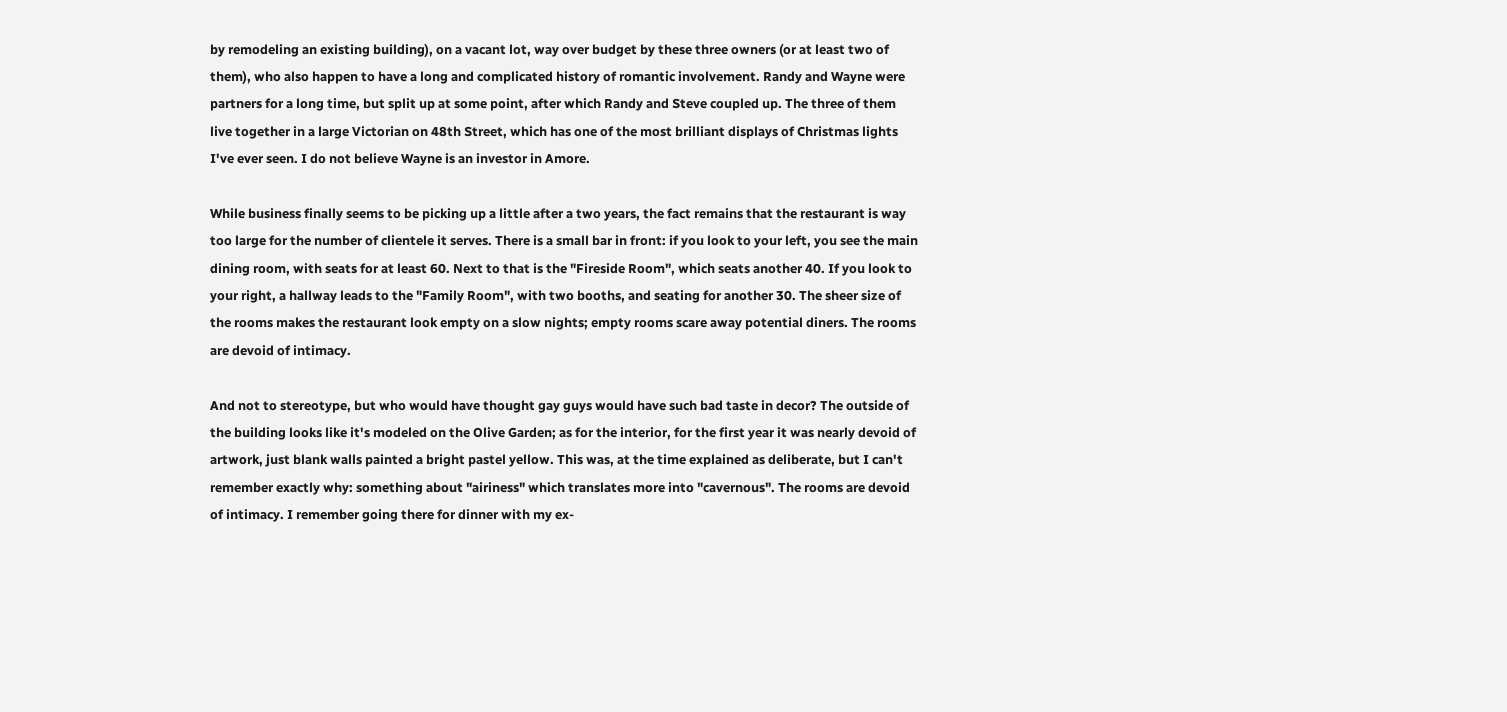by remodeling an existing building), on a vacant lot, way over budget by these three owners (or at least two of them), who also happen to have a long and complicated history of romantic involvement. Randy and Wayne were partners for a long time, but split up at some point, after which Randy and Steve coupled up. The three of them live together in a large Victorian on 48th Street, which has one of the most brilliant displays of Christmas lights I've ever seen. I do not believe Wayne is an investor in Amore.

While business finally seems to be picking up a little after a two years, the fact remains that the restaurant is way too large for the number of clientele it serves. There is a small bar in front: if you look to your left, you see the main dining room, with seats for at least 60. Next to that is the "Fireside Room", which seats another 40. If you look to your right, a hallway leads to the "Family Room", with two booths, and seating for another 30. The sheer size of the rooms makes the restaurant look empty on a slow nights; empty rooms scare away potential diners. The rooms are devoid of intimacy.

And not to stereotype, but who would have thought gay guys would have such bad taste in decor? The outside of the building looks like it's modeled on the Olive Garden; as for the interior, for the first year it was nearly devoid of artwork, just blank walls painted a bright pastel yellow. This was, at the time explained as deliberate, but I can't remember exactly why: something about "airiness" which translates more into "cavernous". The rooms are devoid of intimacy. I remember going there for dinner with my ex-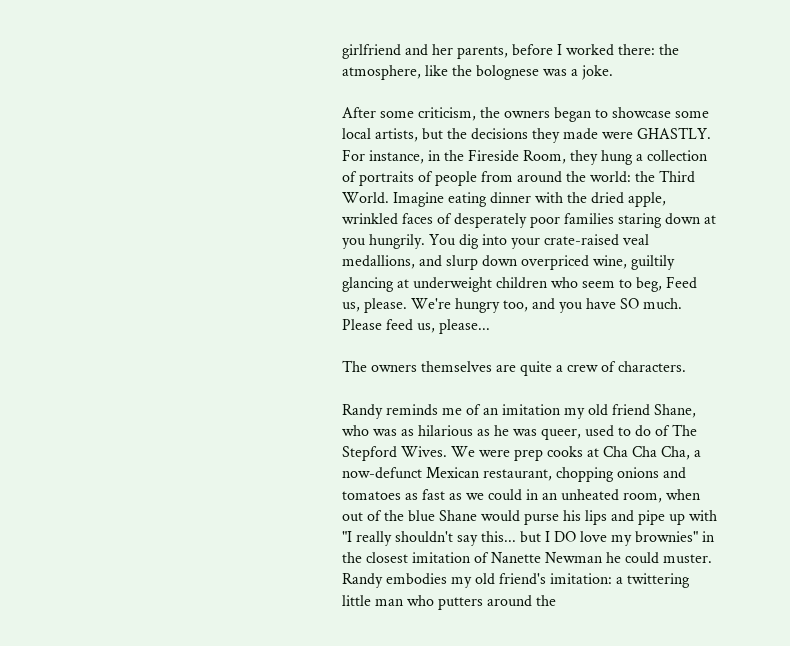girlfriend and her parents, before I worked there: the atmosphere, like the bolognese was a joke.

After some criticism, the owners began to showcase some local artists, but the decisions they made were GHASTLY. For instance, in the Fireside Room, they hung a collection of portraits of people from around the world: the Third World. Imagine eating dinner with the dried apple, wrinkled faces of desperately poor families staring down at you hungrily. You dig into your crate-raised veal medallions, and slurp down overpriced wine, guiltily glancing at underweight children who seem to beg, Feed us, please. We're hungry too, and you have SO much. Please feed us, please...

The owners themselves are quite a crew of characters.

Randy reminds me of an imitation my old friend Shane, who was as hilarious as he was queer, used to do of The Stepford Wives. We were prep cooks at Cha Cha Cha, a now-defunct Mexican restaurant, chopping onions and tomatoes as fast as we could in an unheated room, when out of the blue Shane would purse his lips and pipe up with "I really shouldn't say this... but I DO love my brownies" in the closest imitation of Nanette Newman he could muster. Randy embodies my old friend's imitation: a twittering little man who putters around the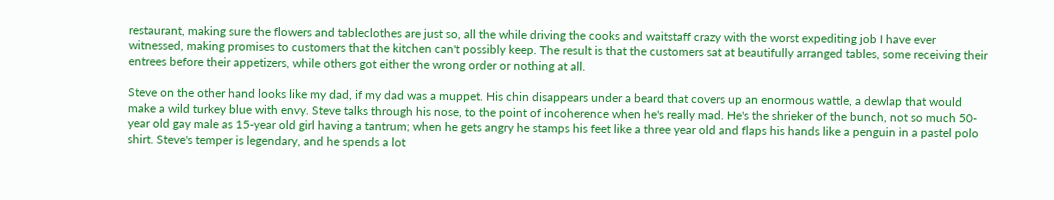restaurant, making sure the flowers and tableclothes are just so, all the while driving the cooks and waitstaff crazy with the worst expediting job I have ever witnessed, making promises to customers that the kitchen can't possibly keep. The result is that the customers sat at beautifully arranged tables, some receiving their entrees before their appetizers, while others got either the wrong order or nothing at all.

Steve on the other hand looks like my dad, if my dad was a muppet. His chin disappears under a beard that covers up an enormous wattle, a dewlap that would make a wild turkey blue with envy. Steve talks through his nose, to the point of incoherence when he's really mad. He's the shrieker of the bunch, not so much 50-year old gay male as 15-year old girl having a tantrum; when he gets angry he stamps his feet like a three year old and flaps his hands like a penguin in a pastel polo shirt. Steve's temper is legendary, and he spends a lot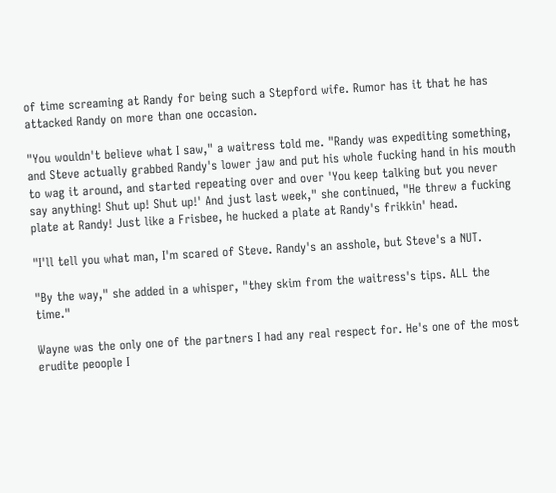of time screaming at Randy for being such a Stepford wife. Rumor has it that he has attacked Randy on more than one occasion.

"You wouldn't believe what I saw," a waitress told me. "Randy was expediting something, and Steve actually grabbed Randy's lower jaw and put his whole fucking hand in his mouth to wag it around, and started repeating over and over 'You keep talking but you never say anything! Shut up! Shut up!' And just last week," she continued, "He threw a fucking plate at Randy! Just like a Frisbee, he hucked a plate at Randy's frikkin' head.

"I'll tell you what man, I'm scared of Steve. Randy's an asshole, but Steve's a NUT.

"By the way," she added in a whisper, "they skim from the waitress's tips. ALL the time."

Wayne was the only one of the partners I had any real respect for. He's one of the most erudite peoople I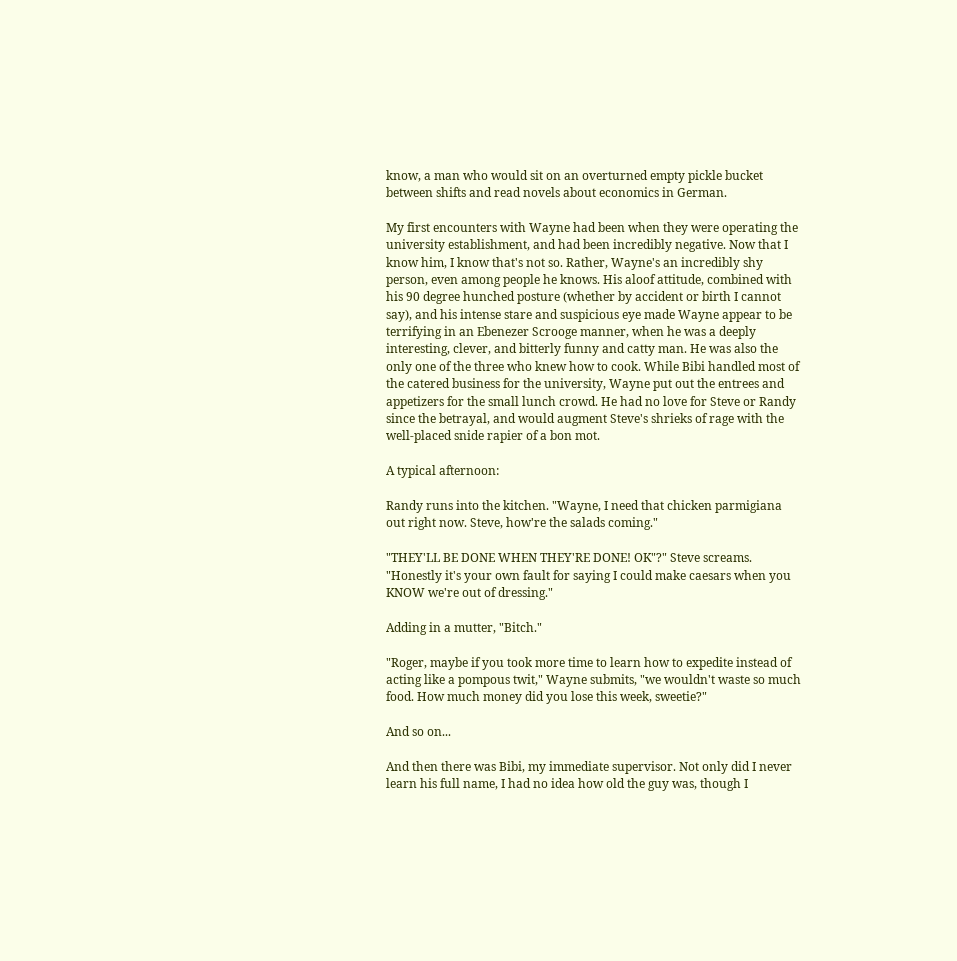know, a man who would sit on an overturned empty pickle bucket between shifts and read novels about economics in German.

My first encounters with Wayne had been when they were operating the university establishment, and had been incredibly negative. Now that I know him, I know that's not so. Rather, Wayne's an incredibly shy person, even among people he knows. His aloof attitude, combined with his 90 degree hunched posture (whether by accident or birth I cannot say), and his intense stare and suspicious eye made Wayne appear to be terrifying in an Ebenezer Scrooge manner, when he was a deeply interesting, clever, and bitterly funny and catty man. He was also the only one of the three who knew how to cook. While Bibi handled most of the catered business for the university, Wayne put out the entrees and appetizers for the small lunch crowd. He had no love for Steve or Randy since the betrayal, and would augment Steve's shrieks of rage with the well-placed snide rapier of a bon mot.

A typical afternoon:

Randy runs into the kitchen. "Wayne, I need that chicken parmigiana out right now. Steve, how're the salads coming."

"THEY'LL BE DONE WHEN THEY'RE DONE! OK"?" Steve screams. "Honestly it's your own fault for saying I could make caesars when you KNOW we're out of dressing."

Adding in a mutter, "Bitch."

"Roger, maybe if you took more time to learn how to expedite instead of acting like a pompous twit," Wayne submits, "we wouldn't waste so much food. How much money did you lose this week, sweetie?"

And so on...

And then there was Bibi, my immediate supervisor. Not only did I never learn his full name, I had no idea how old the guy was, though I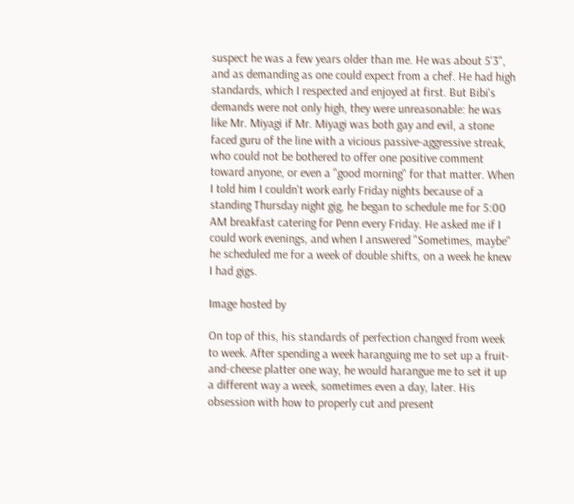suspect he was a few years older than me. He was about 5'3", and as demanding as one could expect from a chef. He had high standards, which I respected and enjoyed at first. But Bibi's demands were not only high, they were unreasonable: he was like Mr. Miyagi if Mr. Miyagi was both gay and evil, a stone faced guru of the line with a vicious passive-aggressive streak, who could not be bothered to offer one positive comment toward anyone, or even a "good morning" for that matter. When I told him I couldn't work early Friday nights because of a standing Thursday night gig, he began to schedule me for 5:00 AM breakfast catering for Penn every Friday. He asked me if I could work evenings, and when I answered "Sometimes, maybe" he scheduled me for a week of double shifts, on a week he knew I had gigs.

Image hosted by

On top of this, his standards of perfection changed from week to week. After spending a week haranguing me to set up a fruit-and-cheese platter one way, he would harangue me to set it up a different way a week, sometimes even a day, later. His obsession with how to properly cut and present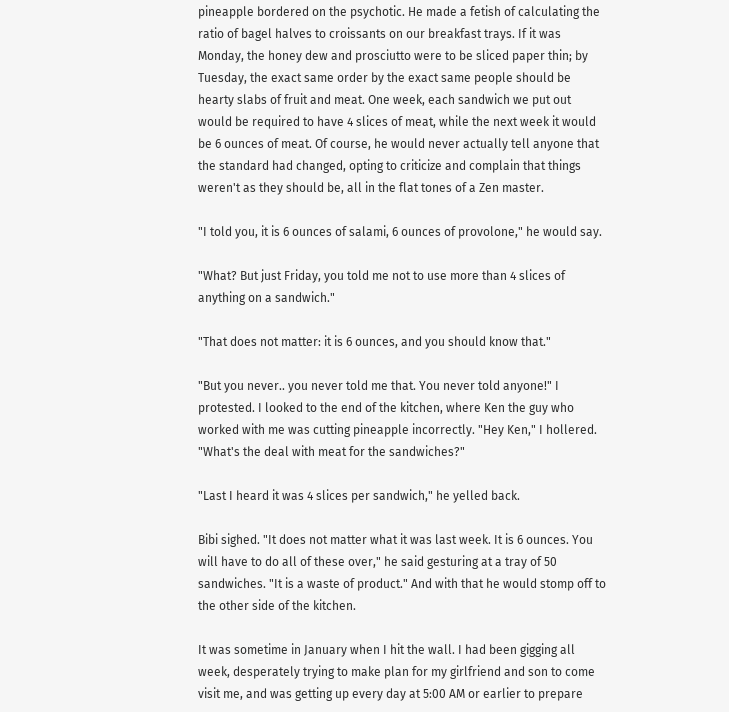pineapple bordered on the psychotic. He made a fetish of calculating the ratio of bagel halves to croissants on our breakfast trays. If it was Monday, the honey dew and prosciutto were to be sliced paper thin; by Tuesday, the exact same order by the exact same people should be hearty slabs of fruit and meat. One week, each sandwich we put out would be required to have 4 slices of meat, while the next week it would be 6 ounces of meat. Of course, he would never actually tell anyone that the standard had changed, opting to criticize and complain that things weren't as they should be, all in the flat tones of a Zen master.

"I told you, it is 6 ounces of salami, 6 ounces of provolone," he would say.

"What? But just Friday, you told me not to use more than 4 slices of anything on a sandwich."

"That does not matter: it is 6 ounces, and you should know that."

"But you never.. you never told me that. You never told anyone!" I protested. I looked to the end of the kitchen, where Ken the guy who worked with me was cutting pineapple incorrectly. "Hey Ken," I hollered. "What's the deal with meat for the sandwiches?"

"Last I heard it was 4 slices per sandwich," he yelled back.

Bibi sighed. "It does not matter what it was last week. It is 6 ounces. You will have to do all of these over," he said gesturing at a tray of 50 sandwiches. "It is a waste of product." And with that he would stomp off to the other side of the kitchen.

It was sometime in January when I hit the wall. I had been gigging all week, desperately trying to make plan for my girlfriend and son to come visit me, and was getting up every day at 5:00 AM or earlier to prepare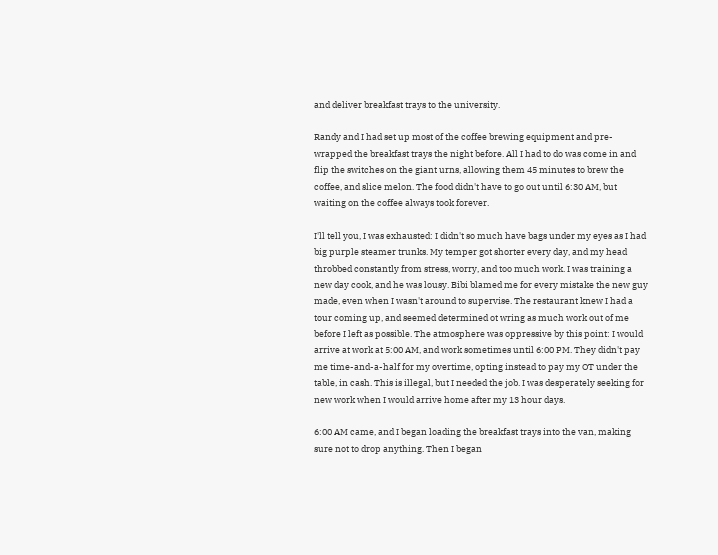and deliver breakfast trays to the university.

Randy and I had set up most of the coffee brewing equipment and pre-wrapped the breakfast trays the night before. All I had to do was come in and flip the switches on the giant urns, allowing them 45 minutes to brew the coffee, and slice melon. The food didn't have to go out until 6:30 AM, but waiting on the coffee always took forever.

I'll tell you, I was exhausted: I didn't so much have bags under my eyes as I had big purple steamer trunks. My temper got shorter every day, and my head throbbed constantly from stress, worry, and too much work. I was training a new day cook, and he was lousy. Bibi blamed me for every mistake the new guy made, even when I wasn't around to supervise. The restaurant knew I had a tour coming up, and seemed determined ot wring as much work out of me before I left as possible. The atmosphere was oppressive by this point: I would arrive at work at 5:00 AM, and work sometimes until 6:00 PM. They didn't pay me time-and-a-half for my overtime, opting instead to pay my OT under the table, in cash. This is illegal, but I needed the job. I was desperately seeking for new work when I would arrive home after my 13 hour days.

6:00 AM came, and I began loading the breakfast trays into the van, making sure not to drop anything. Then I began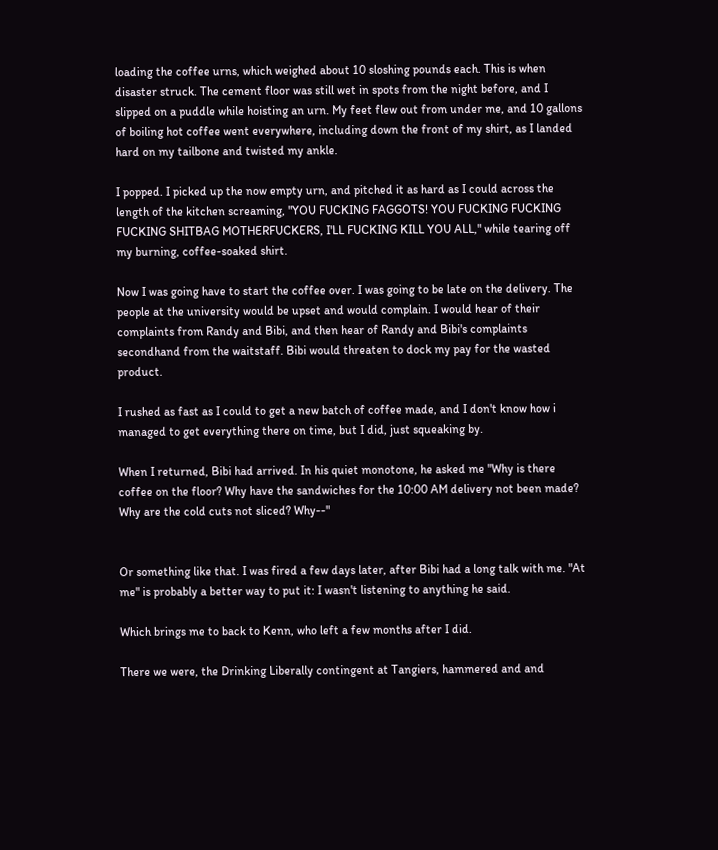loading the coffee urns, which weighed about 10 sloshing pounds each. This is when disaster struck. The cement floor was still wet in spots from the night before, and I slipped on a puddle while hoisting an urn. My feet flew out from under me, and 10 gallons of boiling hot coffee went everywhere, including down the front of my shirt, as I landed hard on my tailbone and twisted my ankle.

I popped. I picked up the now empty urn, and pitched it as hard as I could across the length of the kitchen screaming, "YOU FUCKING FAGGOTS! YOU FUCKING FUCKING FUCKING SHITBAG MOTHERFUCKERS, I'LL FUCKING KILL YOU ALL," while tearing off my burning, coffee-soaked shirt.

Now I was going have to start the coffee over. I was going to be late on the delivery. The people at the university would be upset and would complain. I would hear of their complaints from Randy and Bibi, and then hear of Randy and Bibi's complaints secondhand from the waitstaff. Bibi would threaten to dock my pay for the wasted product.

I rushed as fast as I could to get a new batch of coffee made, and I don't know how i managed to get everything there on time, but I did, just squeaking by.

When I returned, Bibi had arrived. In his quiet monotone, he asked me "Why is there coffee on the floor? Why have the sandwiches for the 10:00 AM delivery not been made? Why are the cold cuts not sliced? Why--"


Or something like that. I was fired a few days later, after Bibi had a long talk with me. "At me" is probably a better way to put it: I wasn't listening to anything he said.

Which brings me to back to Kenn, who left a few months after I did.

There we were, the Drinking Liberally contingent at Tangiers, hammered and and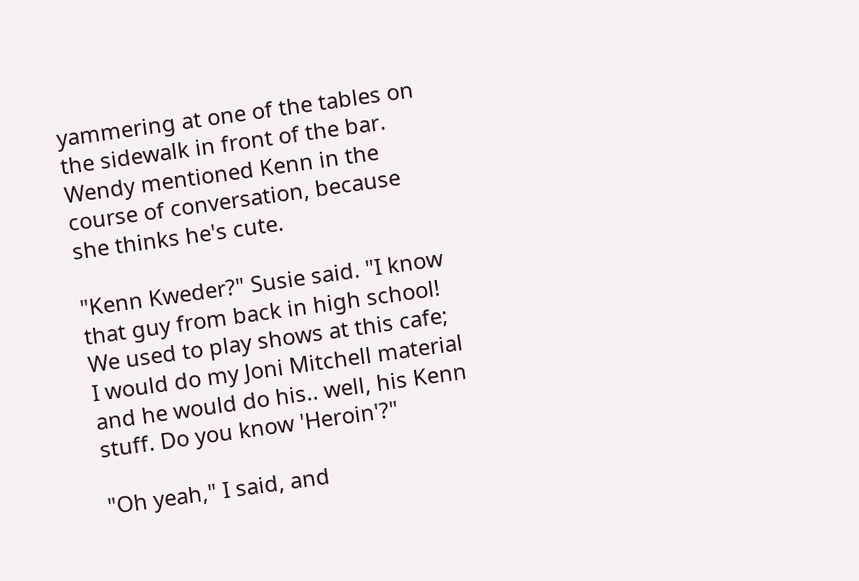yammering at one of the tables on the sidewalk in front of the bar. Wendy mentioned Kenn in the course of conversation, because she thinks he's cute.

"Kenn Kweder?" Susie said. "I know that guy from back in high school! We used to play shows at this cafe; I would do my Joni Mitchell material and he would do his.. well, his Kenn stuff. Do you know 'Heroin'?"

"Oh yeah," I said, and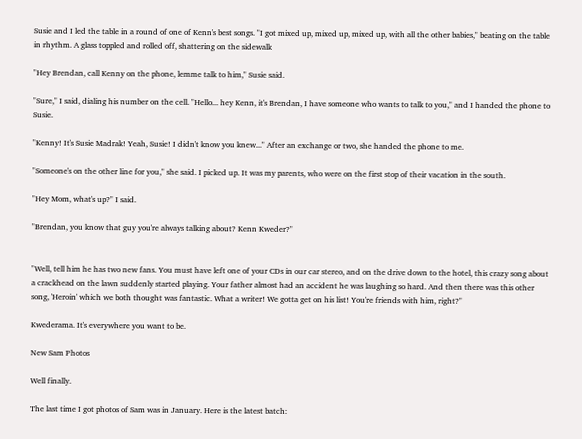Susie and I led the table in a round of one of Kenn's best songs. "I got mixed up, mixed up, mixed up, with all the other babies," beating on the table in rhythm. A glass toppled and rolled off, shattering on the sidewalk

"Hey Brendan, call Kenny on the phone, lemme talk to him," Susie said.

"Sure," I said, dialing his number on the cell. "Hello... hey Kenn, it's Brendan, I have someone who wants to talk to you," and I handed the phone to Susie.

"Kenny! It's Susie Madrak! Yeah, Susie! I didn't know you knew..." After an exchange or two, she handed the phone to me.

"Someone's on the other line for you," she said. I picked up. It was my parents, who were on the first stop of their vacation in the south.

"Hey Mom, what's up?" I said.

"Brendan, you know that guy you're always talking about? Kenn Kweder?"


"Well, tell him he has two new fans. You must have left one of your CDs in our car stereo, and on the drive down to the hotel, this crazy song about a crackhead on the lawn suddenly started playing. Your father almost had an accident he was laughing so hard. And then there was this other song, 'Heroin' which we both thought was fantastic. What a writer! We gotta get on his list! You're friends with him, right?"

Kwederama. It's everywhere you want to be.

New Sam Photos

Well finally.

The last time I got photos of Sam was in January. Here is the latest batch: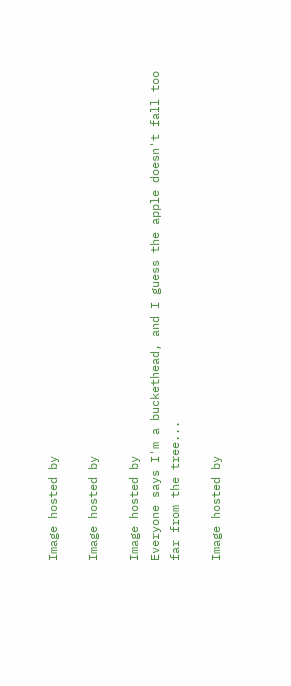Image hosted by

Image hosted by

Image hosted by
Everyone says I'm a buckethead, and I guess the apple doesn't fall too far from the tree...

Image hosted by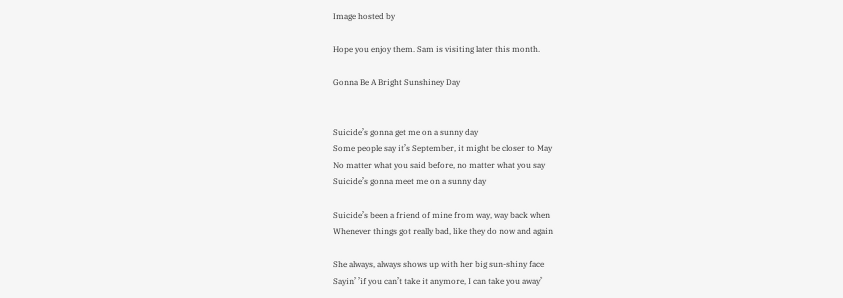Image hosted by

Hope you enjoy them. Sam is visiting later this month.

Gonna Be A Bright Sunshiney Day


Suicide’s gonna get me on a sunny day
Some people say it’s September, it might be closer to May
No matter what you said before, no matter what you say
Suicide’s gonna meet me on a sunny day

Suicide’s been a friend of mine from way, way back when
Whenever things got really bad, like they do now and again

She always, always shows up with her big sun-shiny face
Sayin’ ’if you can’t take it anymore, I can take you away’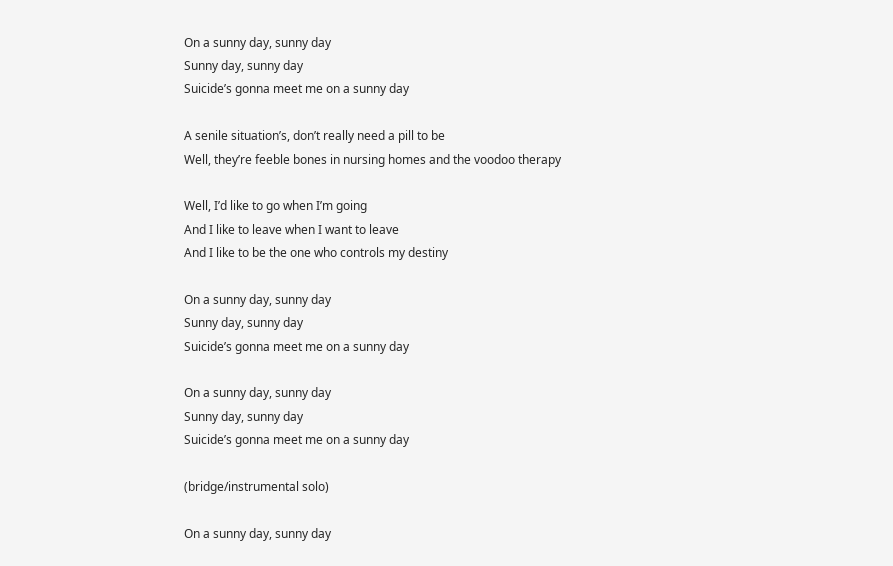On a sunny day, sunny day
Sunny day, sunny day
Suicide’s gonna meet me on a sunny day

A senile situation’s, don’t really need a pill to be
Well, they’re feeble bones in nursing homes and the voodoo therapy

Well, I’d like to go when I’m going
And I like to leave when I want to leave
And I like to be the one who controls my destiny

On a sunny day, sunny day
Sunny day, sunny day
Suicide’s gonna meet me on a sunny day

On a sunny day, sunny day
Sunny day, sunny day
Suicide’s gonna meet me on a sunny day

(bridge/instrumental solo)

On a sunny day, sunny day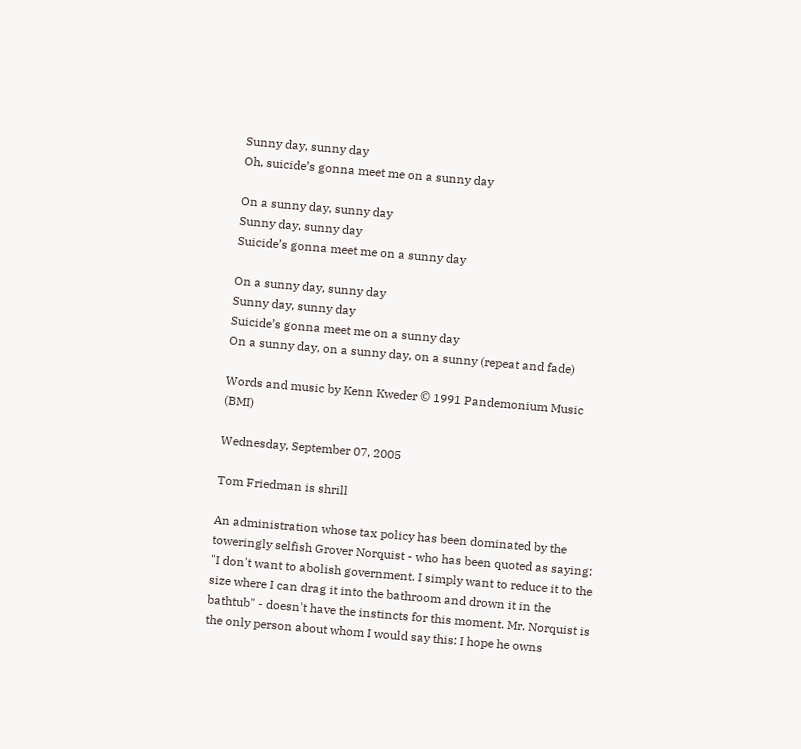Sunny day, sunny day
Oh, suicide’s gonna meet me on a sunny day

On a sunny day, sunny day
Sunny day, sunny day
Suicide’s gonna meet me on a sunny day

On a sunny day, sunny day
Sunny day, sunny day
Suicide’s gonna meet me on a sunny day
On a sunny day, on a sunny day, on a sunny (repeat and fade)

Words and music by Kenn Kweder © 1991 Pandemonium Music (BMI)

Wednesday, September 07, 2005

Tom Friedman is shrill

An administration whose tax policy has been dominated by the toweringly selfish Grover Norquist - who has been quoted as saying: "I don't want to abolish government. I simply want to reduce it to the size where I can drag it into the bathroom and drown it in the bathtub" - doesn't have the instincts for this moment. Mr. Norquist is the only person about whom I would say this: I hope he owns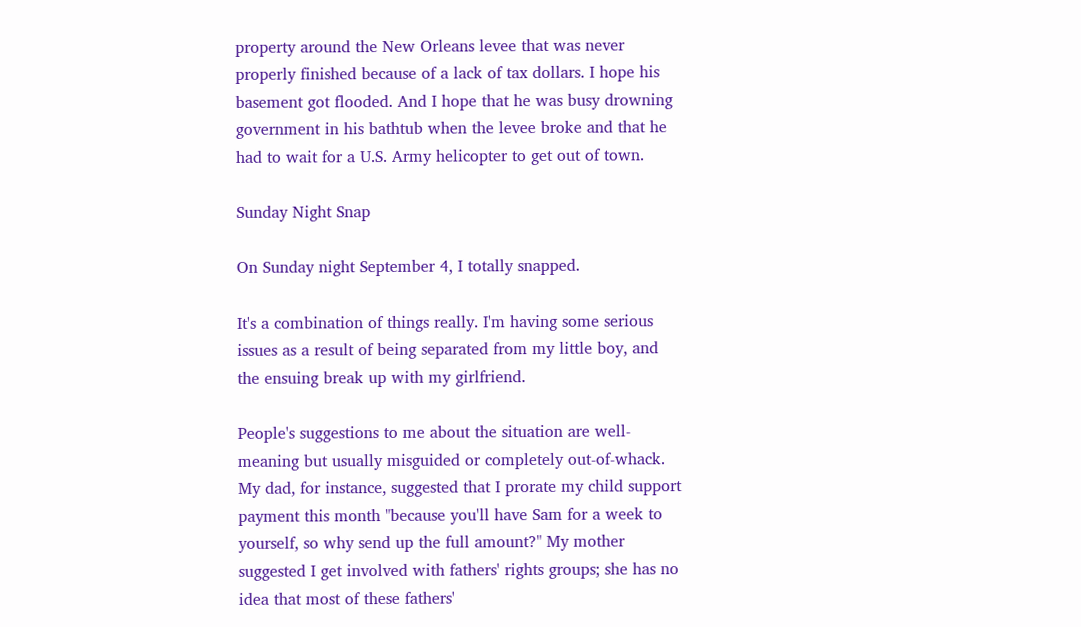property around the New Orleans levee that was never properly finished because of a lack of tax dollars. I hope his basement got flooded. And I hope that he was busy drowning government in his bathtub when the levee broke and that he had to wait for a U.S. Army helicopter to get out of town.

Sunday Night Snap

On Sunday night September 4, I totally snapped.

It's a combination of things really. I'm having some serious issues as a result of being separated from my little boy, and the ensuing break up with my girlfriend.

People's suggestions to me about the situation are well-meaning but usually misguided or completely out-of-whack. My dad, for instance, suggested that I prorate my child support payment this month "because you'll have Sam for a week to yourself, so why send up the full amount?" My mother suggested I get involved with fathers' rights groups; she has no idea that most of these fathers'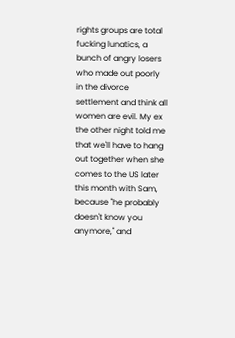rights groups are total fucking lunatics, a bunch of angry losers who made out poorly in the divorce settlement and think all women are evil. My ex the other night told me that we'll have to hang out together when she comes to the US later this month with Sam, because "he probably doesn't know you anymore," and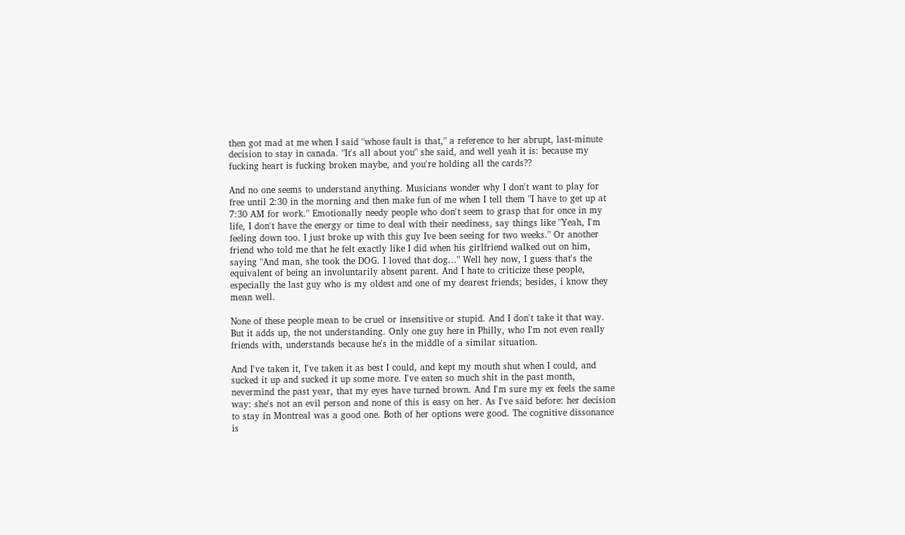then got mad at me when I said "whose fault is that," a reference to her abrupt, last-minute decision to stay in canada. "It's all about you" she said, and well yeah it is: because my fucking heart is fucking broken maybe, and you're holding all the cards??

And no one seems to understand anything. Musicians wonder why I don't want to play for free until 2:30 in the morning and then make fun of me when I tell them "I have to get up at 7:30 AM for work." Emotionally needy people who don't seem to grasp that for once in my life, I don't have the energy or time to deal with their neediness, say things like "Yeah, I'm feeling down too. I just broke up with this guy Ive been seeing for two weeks." Or another friend who told me that he felt exactly like I did when his girlfriend walked out on him, saying "And man, she took the DOG. I loved that dog..." Well hey now, I guess that's the equivalent of being an involuntarily absent parent. And I hate to criticize these people, especially the last guy who is my oldest and one of my dearest friends; besides, i know they mean well.

None of these people mean to be cruel or insensitive or stupid. And I don't take it that way. But it adds up, the not understanding. Only one guy here in Philly, who I'm not even really friends with, understands because he's in the middle of a similar situation.

And I've taken it, I've taken it as best I could, and kept my mouth shut when I could, and sucked it up and sucked it up some more. I've eaten so much shit in the past month, nevermind the past year, that my eyes have turned brown. And I'm sure my ex feels the same way: she's not an evil person and none of this is easy on her. As I've said before: her decision to stay in Montreal was a good one. Both of her options were good. The cognitive dissonance is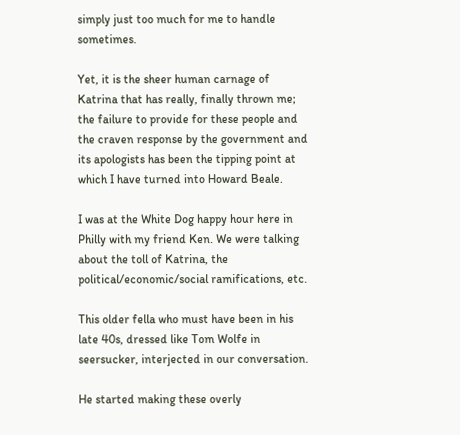simply just too much for me to handle sometimes.

Yet, it is the sheer human carnage of Katrina that has really, finally thrown me; the failure to provide for these people and the craven response by the government and its apologists has been the tipping point at which I have turned into Howard Beale.

I was at the White Dog happy hour here in Philly with my friend Ken. We were talking about the toll of Katrina, the political/economic/social ramifications, etc.

This older fella who must have been in his late 40s, dressed like Tom Wolfe in seersucker, interjected in our conversation.

He started making these overly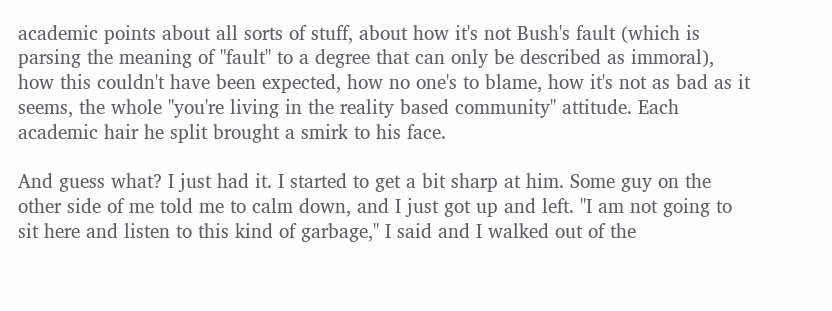academic points about all sorts of stuff, about how it's not Bush's fault (which is parsing the meaning of "fault" to a degree that can only be described as immoral), how this couldn't have been expected, how no one's to blame, how it's not as bad as it seems, the whole "you're living in the reality based community" attitude. Each academic hair he split brought a smirk to his face.

And guess what? I just had it. I started to get a bit sharp at him. Some guy on the other side of me told me to calm down, and I just got up and left. "I am not going to sit here and listen to this kind of garbage," I said and I walked out of the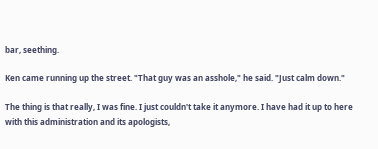bar, seething.

Ken came running up the street. "That guy was an asshole," he said. "Just calm down."

The thing is that really, I was fine. I just couldn't take it anymore. I have had it up to here with this administration and its apologists,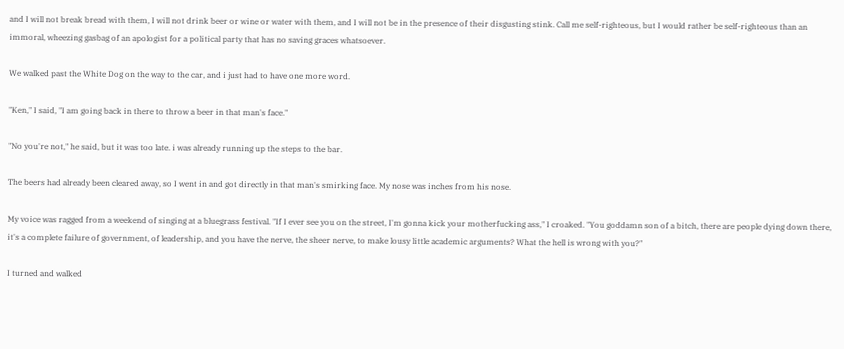and I will not break bread with them, I will not drink beer or wine or water with them, and I will not be in the presence of their disgusting stink. Call me self-righteous, but I would rather be self-righteous than an immoral, wheezing gasbag of an apologist for a political party that has no saving graces whatsoever.

We walked past the White Dog on the way to the car, and i just had to have one more word.

"Ken," I said, "I am going back in there to throw a beer in that man's face."

"No you're not," he said, but it was too late. i was already running up the steps to the bar.

The beers had already been cleared away, so I went in and got directly in that man's smirking face. My nose was inches from his nose.

My voice was ragged from a weekend of singing at a bluegrass festival. "If I ever see you on the street, I'm gonna kick your motherfucking ass," I croaked. "You goddamn son of a bitch, there are people dying down there, it's a complete failure of government, of leadership, and you have the nerve, the sheer nerve, to make lousy little academic arguments? What the hell is wrong with you?"

I turned and walked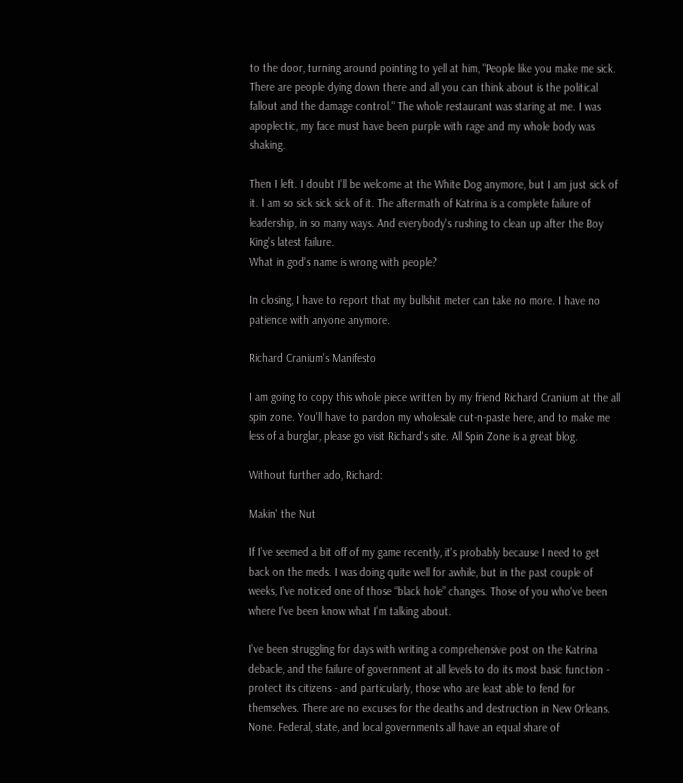to the door, turning around pointing to yell at him, "People like you make me sick. There are people dying down there and all you can think about is the political fallout and the damage control." The whole restaurant was staring at me. I was apoplectic, my face must have been purple with rage and my whole body was shaking.

Then I left. I doubt I'll be welcome at the White Dog anymore, but I am just sick of it. I am so sick sick sick of it. The aftermath of Katrina is a complete failure of leadership, in so many ways. And everybody's rushing to clean up after the Boy King's latest failure.
What in god's name is wrong with people?

In closing, I have to report that my bullshit meter can take no more. I have no patience with anyone anymore.

Richard Cranium's Manifesto

I am going to copy this whole piece written by my friend Richard Cranium at the all spin zone. You'll have to pardon my wholesale cut-n-paste here, and to make me less of a burglar, please go visit Richard's site. All Spin Zone is a great blog.

Without further ado, Richard:

Makin' the Nut

If I've seemed a bit off of my game recently, it's probably because I need to get back on the meds. I was doing quite well for awhile, but in the past couple of weeks, I've noticed one of those “black hole” changes. Those of you who've been where I've been know what I'm talking about.

I've been struggling for days with writing a comprehensive post on the Katrina debacle, and the failure of government at all levels to do its most basic function - protect its citizens - and particularly, those who are least able to fend for themselves. There are no excuses for the deaths and destruction in New Orleans. None. Federal, state, and local governments all have an equal share of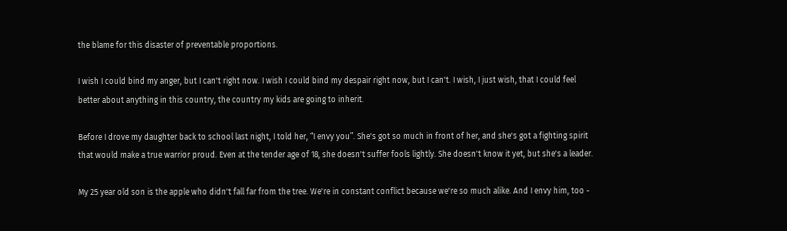the blame for this disaster of preventable proportions.

I wish I could bind my anger, but I can't right now. I wish I could bind my despair right now, but I can't. I wish, I just wish, that I could feel better about anything in this country, the country my kids are going to inherit.

Before I drove my daughter back to school last night, I told her, “I envy you”. She's got so much in front of her, and she's got a fighting spirit that would make a true warrior proud. Even at the tender age of 18, she doesn't suffer fools lightly. She doesn't know it yet, but she's a leader.

My 25 year old son is the apple who didn't fall far from the tree. We're in constant conflict because we're so much alike. And I envy him, too -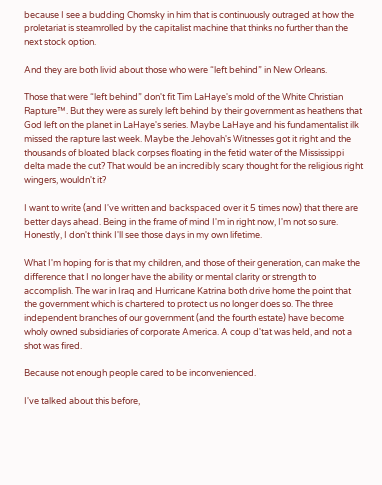because I see a budding Chomsky in him that is continuously outraged at how the proletariat is steamrolled by the capitalist machine that thinks no further than the next stock option.

And they are both livid about those who were “left behind” in New Orleans.

Those that were “left behind” don't fit Tim LaHaye's mold of the White Christian Rapture™. But they were as surely left behind by their government as heathens that God left on the planet in LaHaye's series. Maybe LaHaye and his fundamentalist ilk missed the rapture last week. Maybe the Jehovah's Witnesses got it right and the thousands of bloated black corpses floating in the fetid water of the Mississippi delta made the cut? That would be an incredibly scary thought for the religious right wingers, wouldn't it?

I want to write (and I've written and backspaced over it 5 times now) that there are better days ahead. Being in the frame of mind I'm in right now, I'm not so sure. Honestly, I don't think I'll see those days in my own lifetime.

What I'm hoping for is that my children, and those of their generation, can make the difference that I no longer have the ability or mental clarity or strength to accomplish. The war in Iraq and Hurricane Katrina both drive home the point that the government which is chartered to protect us no longer does so. The three independent branches of our government (and the fourth estate) have become wholy owned subsidiaries of corporate America. A coup d'tat was held, and not a shot was fired.

Because not enough people cared to be inconvenienced.

I've talked about this before,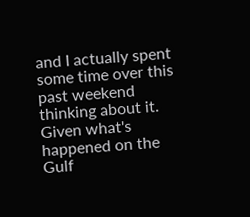and I actually spent some time over this past weekend thinking about it. Given what's happened on the Gulf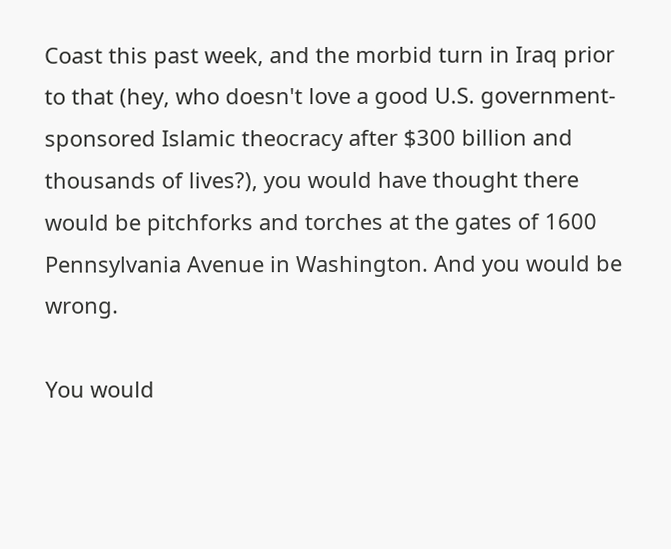Coast this past week, and the morbid turn in Iraq prior to that (hey, who doesn't love a good U.S. government-sponsored Islamic theocracy after $300 billion and thousands of lives?), you would have thought there would be pitchforks and torches at the gates of 1600 Pennsylvania Avenue in Washington. And you would be wrong.

You would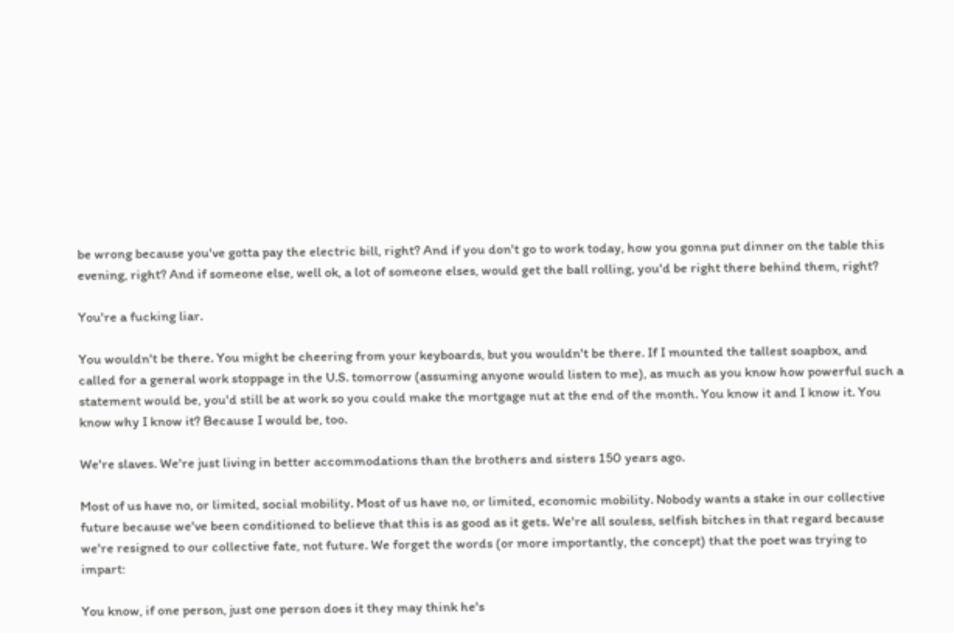be wrong because you've gotta pay the electric bill, right? And if you don't go to work today, how you gonna put dinner on the table this evening, right? And if someone else, well ok, a lot of someone elses, would get the ball rolling, you'd be right there behind them, right?

You're a fucking liar.

You wouldn't be there. You might be cheering from your keyboards, but you wouldn't be there. If I mounted the tallest soapbox, and called for a general work stoppage in the U.S. tomorrow (assuming anyone would listen to me), as much as you know how powerful such a statement would be, you'd still be at work so you could make the mortgage nut at the end of the month. You know it and I know it. You know why I know it? Because I would be, too.

We're slaves. We're just living in better accommodations than the brothers and sisters 150 years ago.

Most of us have no, or limited, social mobility. Most of us have no, or limited, economic mobility. Nobody wants a stake in our collective future because we've been conditioned to believe that this is as good as it gets. We're all souless, selfish bitches in that regard because we're resigned to our collective fate, not future. We forget the words (or more importantly, the concept) that the poet was trying to impart:

You know, if one person, just one person does it they may think he's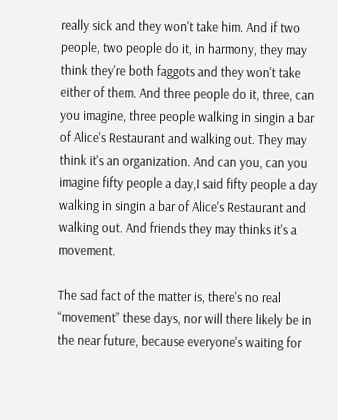really sick and they won't take him. And if two people, two people do it, in harmony, they may think they're both faggots and they won't take either of them. And three people do it, three, can you imagine, three people walking in singin a bar of Alice's Restaurant and walking out. They may think it's an organization. And can you, can you imagine fifty people a day,I said fifty people a day walking in singin a bar of Alice's Restaurant and walking out. And friends they may thinks it's a movement.

The sad fact of the matter is, there's no real “movement” these days, nor will there likely be in the near future, because everyone's waiting for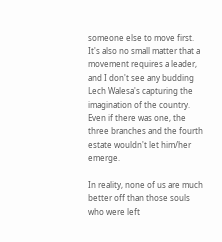someone else to move first. It's also no small matter that a movement requires a leader, and I don't see any budding Lech Walesa's capturing the imagination of the country. Even if there was one, the three branches and the fourth estate wouldn't let him/her emerge.

In reality, none of us are much better off than those souls who were left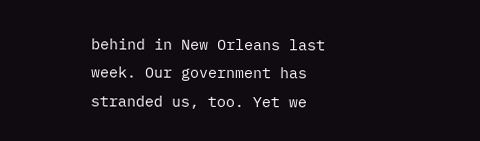behind in New Orleans last week. Our government has stranded us, too. Yet we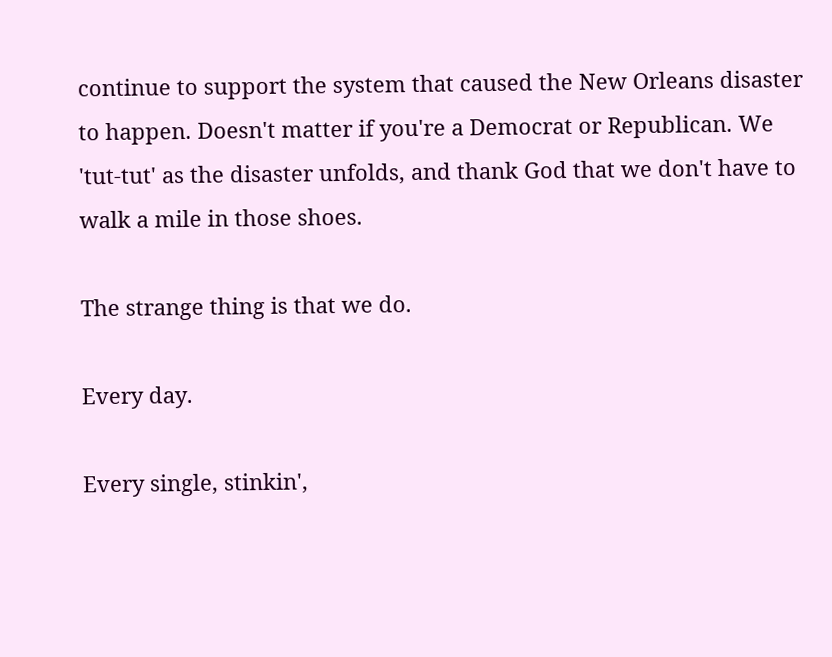continue to support the system that caused the New Orleans disaster to happen. Doesn't matter if you're a Democrat or Republican. We 'tut-tut' as the disaster unfolds, and thank God that we don't have to walk a mile in those shoes.

The strange thing is that we do.

Every day.

Every single, stinkin',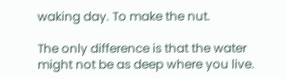waking day. To make the nut.

The only difference is that the water might not be as deep where you live.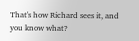That's how Richard sees it, and you know what?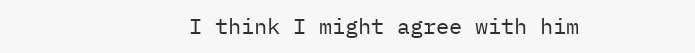I think I might agree with him